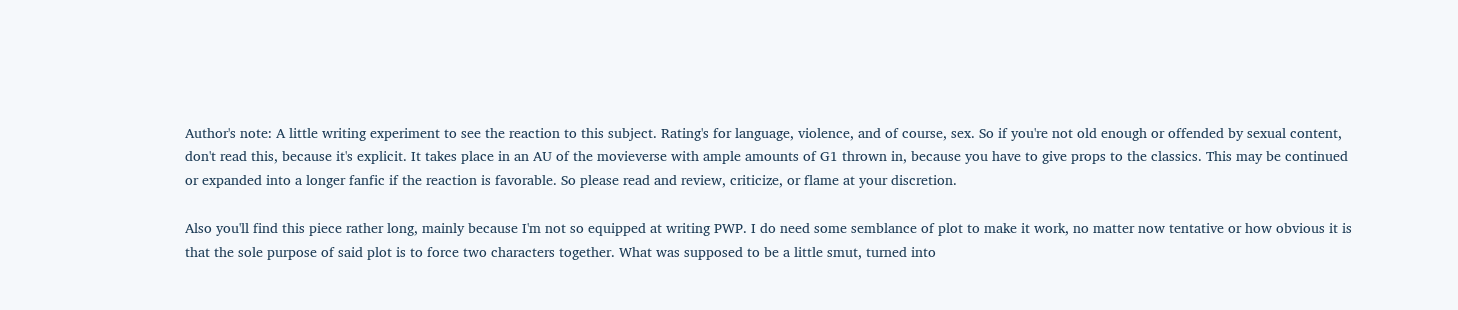Author's note: A little writing experiment to see the reaction to this subject. Rating's for language, violence, and of course, sex. So if you're not old enough or offended by sexual content, don't read this, because it's explicit. It takes place in an AU of the movieverse with ample amounts of G1 thrown in, because you have to give props to the classics. This may be continued or expanded into a longer fanfic if the reaction is favorable. So please read and review, criticize, or flame at your discretion.

Also you'll find this piece rather long, mainly because I'm not so equipped at writing PWP. I do need some semblance of plot to make it work, no matter now tentative or how obvious it is that the sole purpose of said plot is to force two characters together. What was supposed to be a little smut, turned into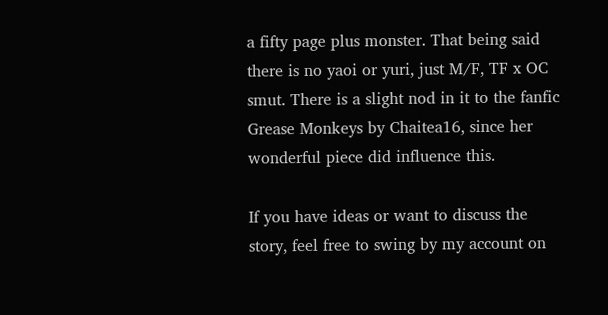a fifty page plus monster. That being said there is no yaoi or yuri, just M/F, TF x OC smut. There is a slight nod in it to the fanfic Grease Monkeys by Chaitea16, since her wonderful piece did influence this.

If you have ideas or want to discuss the story, feel free to swing by my account on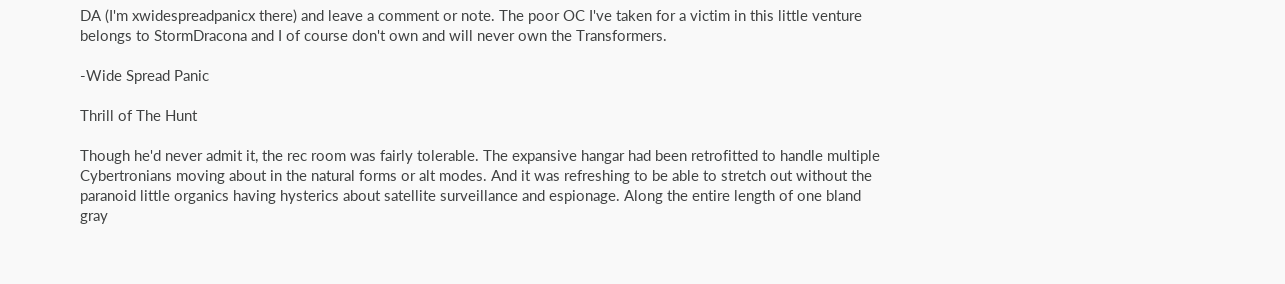DA (I'm xwidespreadpanicx there) and leave a comment or note. The poor OC I've taken for a victim in this little venture belongs to StormDracona and I of course don't own and will never own the Transformers.

-Wide Spread Panic

Thrill of The Hunt

Though he'd never admit it, the rec room was fairly tolerable. The expansive hangar had been retrofitted to handle multiple Cybertronians moving about in the natural forms or alt modes. And it was refreshing to be able to stretch out without the paranoid little organics having hysterics about satellite surveillance and espionage. Along the entire length of one bland gray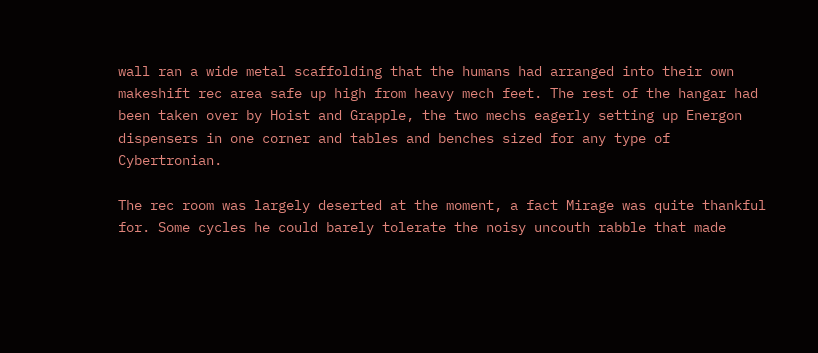wall ran a wide metal scaffolding that the humans had arranged into their own makeshift rec area safe up high from heavy mech feet. The rest of the hangar had been taken over by Hoist and Grapple, the two mechs eagerly setting up Energon dispensers in one corner and tables and benches sized for any type of Cybertronian.

The rec room was largely deserted at the moment, a fact Mirage was quite thankful for. Some cycles he could barely tolerate the noisy uncouth rabble that made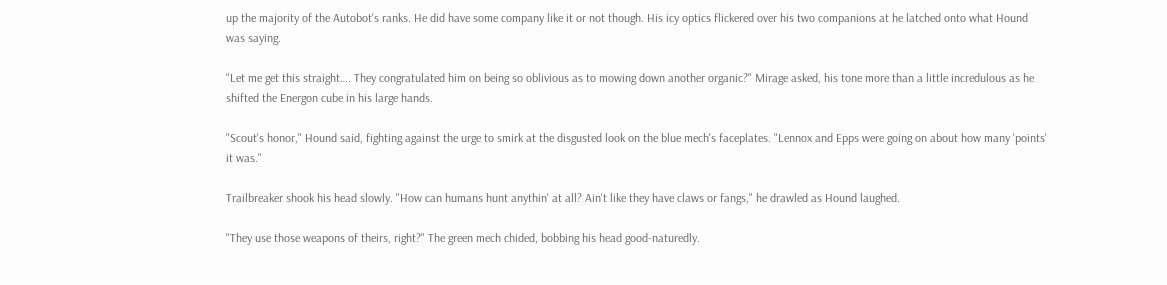up the majority of the Autobot's ranks. He did have some company like it or not though. His icy optics flickered over his two companions at he latched onto what Hound was saying.

"Let me get this straight…. They congratulated him on being so oblivious as to mowing down another organic?" Mirage asked, his tone more than a little incredulous as he shifted the Energon cube in his large hands.

"Scout's honor," Hound said, fighting against the urge to smirk at the disgusted look on the blue mech's faceplates. "Lennox and Epps were going on about how many 'points' it was."

Trailbreaker shook his head slowly. "How can humans hunt anythin' at all? Ain't like they have claws or fangs," he drawled as Hound laughed.

"They use those weapons of theirs, right?" The green mech chided, bobbing his head good-naturedly.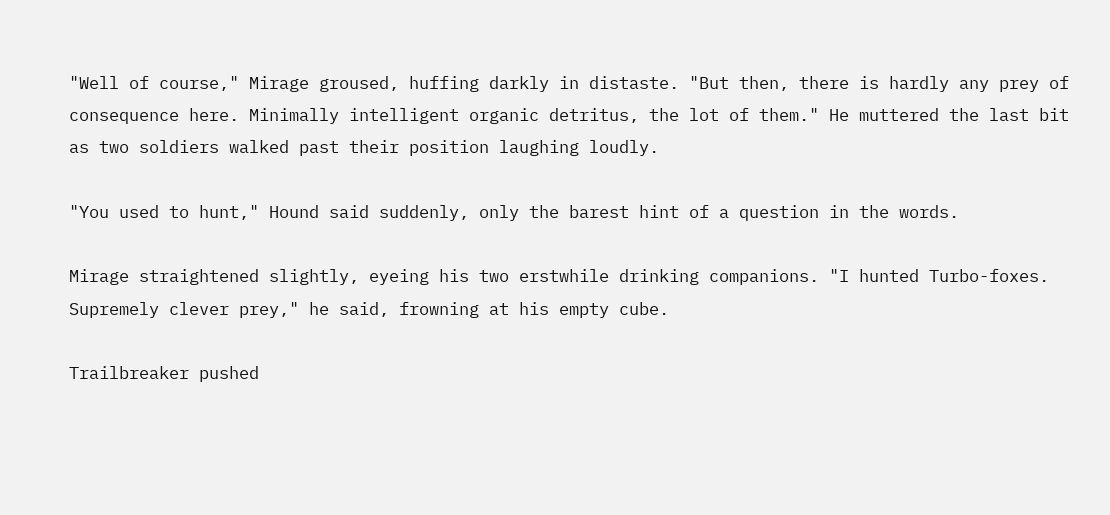"Well of course," Mirage groused, huffing darkly in distaste. "But then, there is hardly any prey of consequence here. Minimally intelligent organic detritus, the lot of them." He muttered the last bit as two soldiers walked past their position laughing loudly.

"You used to hunt," Hound said suddenly, only the barest hint of a question in the words.

Mirage straightened slightly, eyeing his two erstwhile drinking companions. "I hunted Turbo-foxes. Supremely clever prey," he said, frowning at his empty cube.

Trailbreaker pushed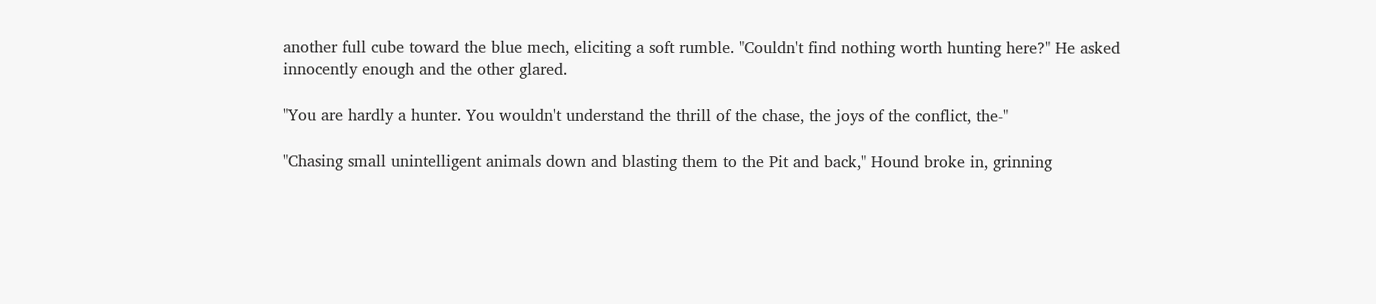another full cube toward the blue mech, eliciting a soft rumble. "Couldn't find nothing worth hunting here?" He asked innocently enough and the other glared.

"You are hardly a hunter. You wouldn't understand the thrill of the chase, the joys of the conflict, the-"

"Chasing small unintelligent animals down and blasting them to the Pit and back," Hound broke in, grinning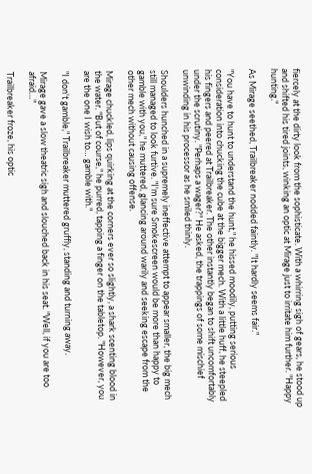fiercely at the dirty look from the sophisticate. With a whirring sigh of gears, he stood up and shifted his tired joints, winking an optic at Mirage just to irritate him further. "Happy hunting."

As Mirage seethed, Trailbreaker nodded faintly. "It hardly seems fair."

"You have to hunt to understand the hunt," he hissed moodily, putting serious consideration into chucking the cube at the bigger mech. With a little huff, he steepled his fingers and peered at Trailbreaker. The other instantly began to shift uncomfortably under the scrutiny. "Perhaps a wager?" He asked, the trappings of some mischief unwinding in his processor as he smiled thinly.

Shoulders hunched in a supremely ineffective attempt to appear smaller, the big mech still managed to look furtive. "I'm sure Smokescreen would be more than happy to gamble with you," he muttered, glancing around warily and seeking escape from the other mech without causing offense.

Mirage chuckled, lips quirking at the corners ever so slightly, a shark scenting blood in the water. "But of course," he purred, tapping a finger on the tabletop. "However, you are the one I wish to… gamble with."

"I don't gamble," Trailbreaker muttered gruffly, standing and turning away.

Mirage gave a slow theatric sigh and slouched back in his seat. "Well, if you are too afraid…"

Trailbreaker froze, his optic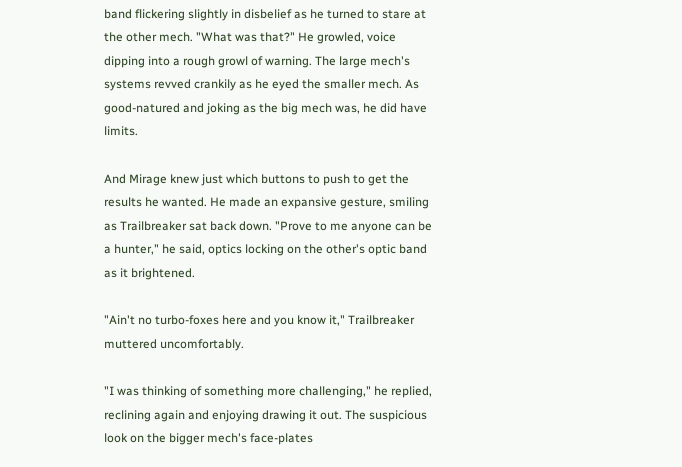band flickering slightly in disbelief as he turned to stare at the other mech. "What was that?" He growled, voice dipping into a rough growl of warning. The large mech's systems revved crankily as he eyed the smaller mech. As good-natured and joking as the big mech was, he did have limits.

And Mirage knew just which buttons to push to get the results he wanted. He made an expansive gesture, smiling as Trailbreaker sat back down. "Prove to me anyone can be a hunter," he said, optics locking on the other's optic band as it brightened.

"Ain't no turbo-foxes here and you know it," Trailbreaker muttered uncomfortably.

"I was thinking of something more challenging," he replied, reclining again and enjoying drawing it out. The suspicious look on the bigger mech's face-plates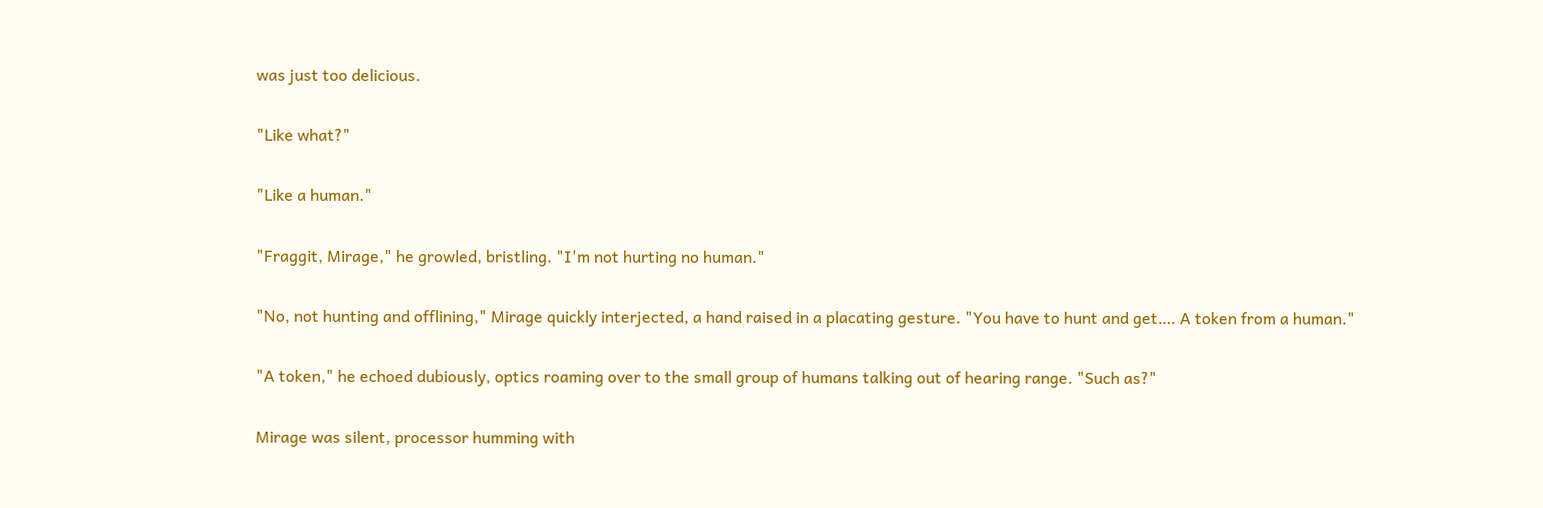was just too delicious.

"Like what?"

"Like a human."

"Fraggit, Mirage," he growled, bristling. "I'm not hurting no human."

"No, not hunting and offlining," Mirage quickly interjected, a hand raised in a placating gesture. "You have to hunt and get…. A token from a human."

"A token," he echoed dubiously, optics roaming over to the small group of humans talking out of hearing range. "Such as?"

Mirage was silent, processor humming with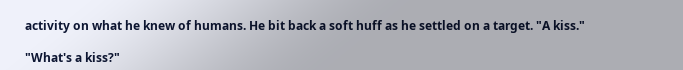activity on what he knew of humans. He bit back a soft huff as he settled on a target. "A kiss."

"What's a kiss?"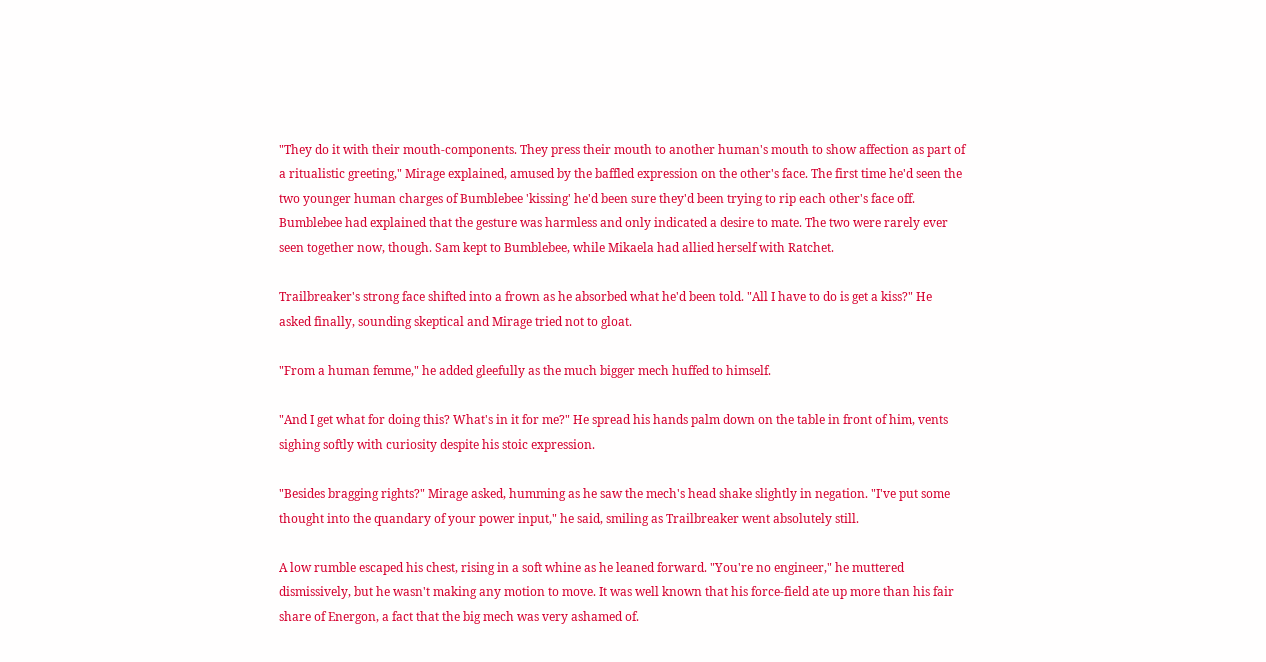"They do it with their mouth-components. They press their mouth to another human's mouth to show affection as part of a ritualistic greeting," Mirage explained, amused by the baffled expression on the other's face. The first time he'd seen the two younger human charges of Bumblebee 'kissing' he'd been sure they'd been trying to rip each other's face off. Bumblebee had explained that the gesture was harmless and only indicated a desire to mate. The two were rarely ever seen together now, though. Sam kept to Bumblebee, while Mikaela had allied herself with Ratchet.

Trailbreaker's strong face shifted into a frown as he absorbed what he'd been told. "All I have to do is get a kiss?" He asked finally, sounding skeptical and Mirage tried not to gloat.

"From a human femme," he added gleefully as the much bigger mech huffed to himself.

"And I get what for doing this? What's in it for me?" He spread his hands palm down on the table in front of him, vents sighing softly with curiosity despite his stoic expression.

"Besides bragging rights?" Mirage asked, humming as he saw the mech's head shake slightly in negation. "I've put some thought into the quandary of your power input," he said, smiling as Trailbreaker went absolutely still.

A low rumble escaped his chest, rising in a soft whine as he leaned forward. "You're no engineer," he muttered dismissively, but he wasn't making any motion to move. It was well known that his force-field ate up more than his fair share of Energon, a fact that the big mech was very ashamed of.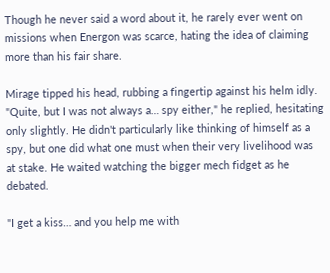Though he never said a word about it, he rarely ever went on missions when Energon was scarce, hating the idea of claiming more than his fair share.

Mirage tipped his head, rubbing a fingertip against his helm idly. "Quite, but I was not always a… spy either," he replied, hesitating only slightly. He didn't particularly like thinking of himself as a spy, but one did what one must when their very livelihood was at stake. He waited watching the bigger mech fidget as he debated.

"I get a kiss… and you help me with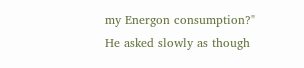my Energon consumption?" He asked slowly as though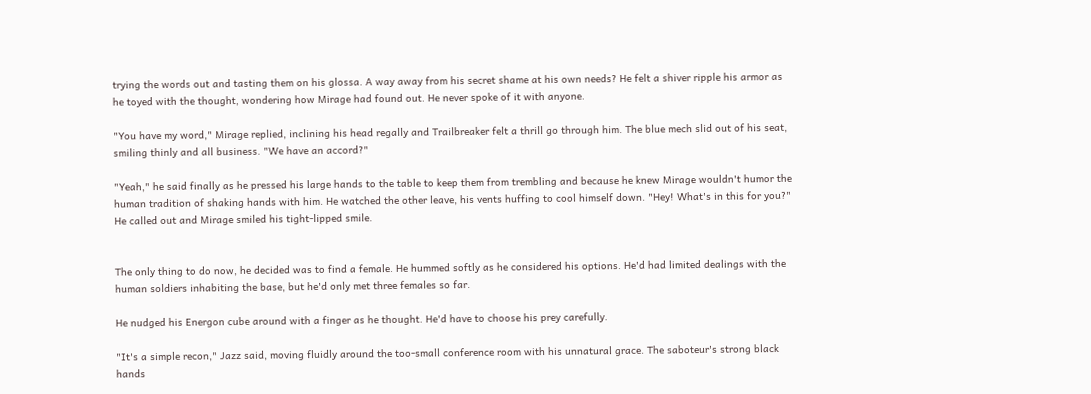trying the words out and tasting them on his glossa. A way away from his secret shame at his own needs? He felt a shiver ripple his armor as he toyed with the thought, wondering how Mirage had found out. He never spoke of it with anyone.

"You have my word," Mirage replied, inclining his head regally and Trailbreaker felt a thrill go through him. The blue mech slid out of his seat, smiling thinly and all business. "We have an accord?"

"Yeah," he said finally as he pressed his large hands to the table to keep them from trembling and because he knew Mirage wouldn't humor the human tradition of shaking hands with him. He watched the other leave, his vents huffing to cool himself down. "Hey! What's in this for you?" He called out and Mirage smiled his tight-lipped smile.


The only thing to do now, he decided was to find a female. He hummed softly as he considered his options. He'd had limited dealings with the human soldiers inhabiting the base, but he'd only met three females so far.

He nudged his Energon cube around with a finger as he thought. He'd have to choose his prey carefully.

"It's a simple recon," Jazz said, moving fluidly around the too-small conference room with his unnatural grace. The saboteur's strong black hands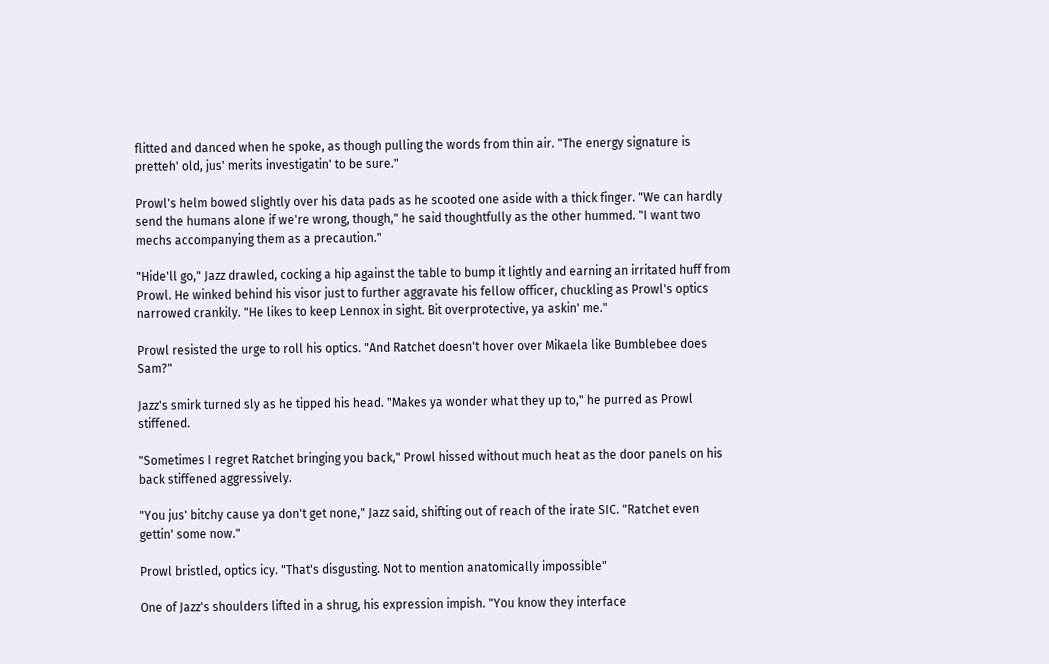flitted and danced when he spoke, as though pulling the words from thin air. "The energy signature is pretteh' old, jus' merits investigatin' to be sure."

Prowl's helm bowed slightly over his data pads as he scooted one aside with a thick finger. "We can hardly send the humans alone if we're wrong, though," he said thoughtfully as the other hummed. "I want two mechs accompanying them as a precaution."

"Hide'll go," Jazz drawled, cocking a hip against the table to bump it lightly and earning an irritated huff from Prowl. He winked behind his visor just to further aggravate his fellow officer, chuckling as Prowl's optics narrowed crankily. "He likes to keep Lennox in sight. Bit overprotective, ya askin' me."

Prowl resisted the urge to roll his optics. "And Ratchet doesn't hover over Mikaela like Bumblebee does Sam?"

Jazz's smirk turned sly as he tipped his head. "Makes ya wonder what they up to," he purred as Prowl stiffened.

"Sometimes I regret Ratchet bringing you back," Prowl hissed without much heat as the door panels on his back stiffened aggressively.

"You jus' bitchy cause ya don't get none," Jazz said, shifting out of reach of the irate SIC. "Ratchet even gettin' some now."

Prowl bristled, optics icy. "That's disgusting. Not to mention anatomically impossible"

One of Jazz's shoulders lifted in a shrug, his expression impish. "You know they interface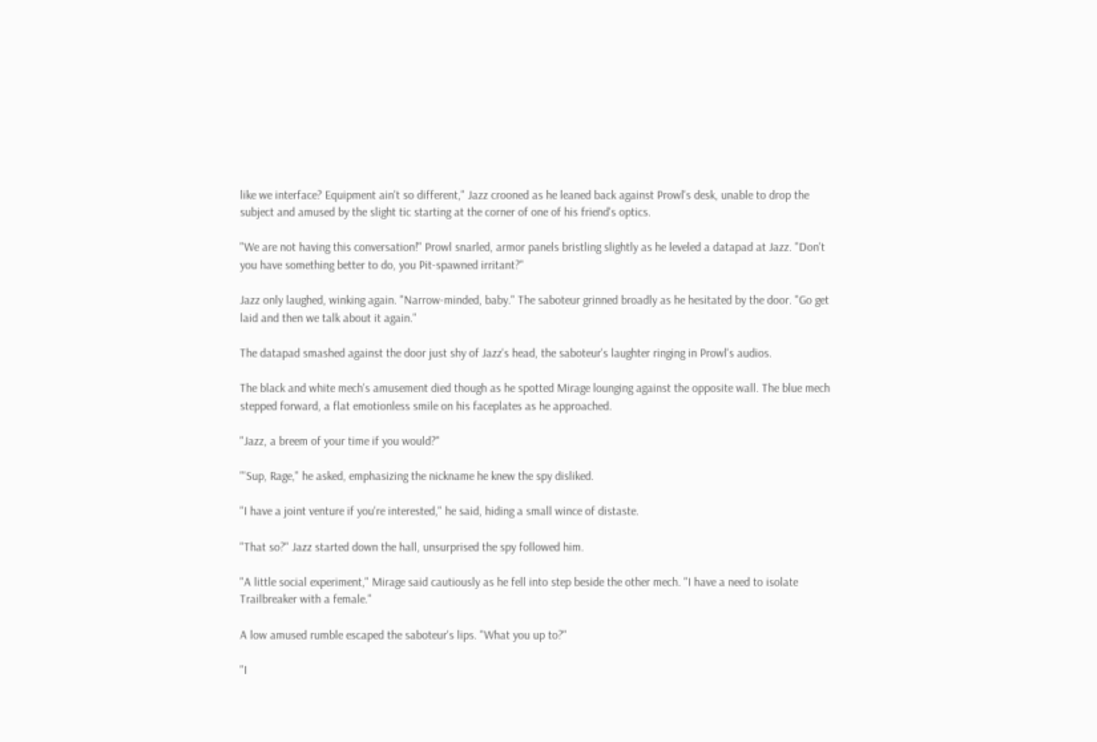like we interface? Equipment ain't so different," Jazz crooned as he leaned back against Prowl's desk, unable to drop the subject and amused by the slight tic starting at the corner of one of his friend's optics.

"We are not having this conversation!" Prowl snarled, armor panels bristling slightly as he leveled a datapad at Jazz. "Don't you have something better to do, you Pit-spawned irritant?"

Jazz only laughed, winking again. "Narrow-minded, baby." The saboteur grinned broadly as he hesitated by the door. "Go get laid and then we talk about it again."

The datapad smashed against the door just shy of Jazz's head, the saboteur's laughter ringing in Prowl's audios.

The black and white mech's amusement died though as he spotted Mirage lounging against the opposite wall. The blue mech stepped forward, a flat emotionless smile on his faceplates as he approached.

"Jazz, a breem of your time if you would?"

"'Sup, Rage," he asked, emphasizing the nickname he knew the spy disliked.

"I have a joint venture if you're interested," he said, hiding a small wince of distaste.

"That so?" Jazz started down the hall, unsurprised the spy followed him.

"A little social experiment," Mirage said cautiously as he fell into step beside the other mech. "I have a need to isolate Trailbreaker with a female."

A low amused rumble escaped the saboteur's lips. "What you up to?"

"I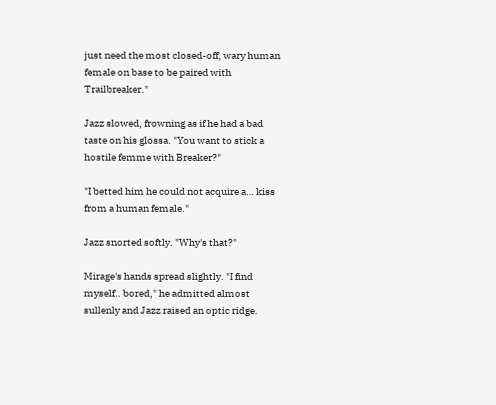just need the most closed-off, wary human female on base to be paired with Trailbreaker."

Jazz slowed, frowning as if he had a bad taste on his glossa. "You want to stick a hostile femme with Breaker?"

"I betted him he could not acquire a… kiss from a human female."

Jazz snorted softly. "Why's that?"

Mirage's hands spread slightly. "I find myself.. bored," he admitted almost sullenly and Jazz raised an optic ridge.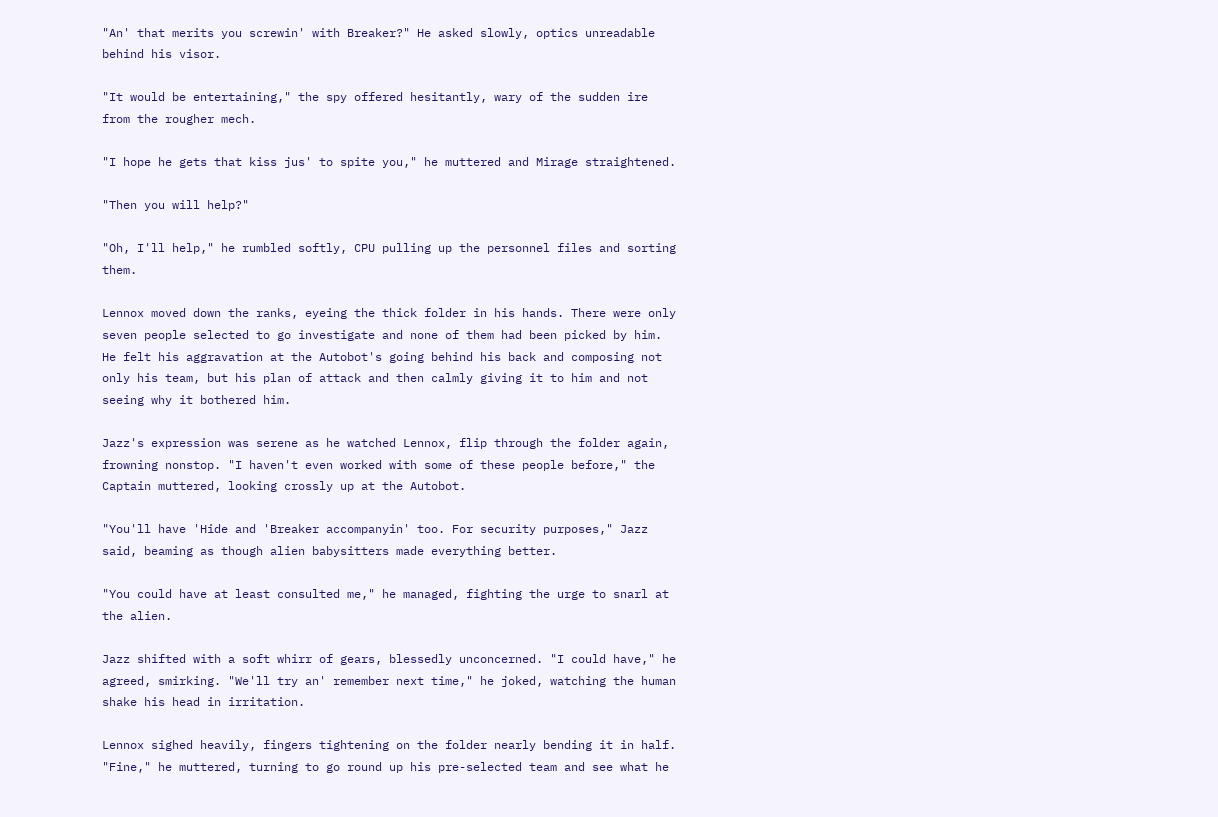"An' that merits you screwin' with Breaker?" He asked slowly, optics unreadable behind his visor.

"It would be entertaining," the spy offered hesitantly, wary of the sudden ire from the rougher mech.

"I hope he gets that kiss jus' to spite you," he muttered and Mirage straightened.

"Then you will help?"

"Oh, I'll help," he rumbled softly, CPU pulling up the personnel files and sorting them.

Lennox moved down the ranks, eyeing the thick folder in his hands. There were only seven people selected to go investigate and none of them had been picked by him. He felt his aggravation at the Autobot's going behind his back and composing not only his team, but his plan of attack and then calmly giving it to him and not seeing why it bothered him.

Jazz's expression was serene as he watched Lennox, flip through the folder again, frowning nonstop. "I haven't even worked with some of these people before," the Captain muttered, looking crossly up at the Autobot.

"You'll have 'Hide and 'Breaker accompanyin' too. For security purposes," Jazz said, beaming as though alien babysitters made everything better.

"You could have at least consulted me," he managed, fighting the urge to snarl at the alien.

Jazz shifted with a soft whirr of gears, blessedly unconcerned. "I could have," he agreed, smirking. "We'll try an' remember next time," he joked, watching the human shake his head in irritation.

Lennox sighed heavily, fingers tightening on the folder nearly bending it in half. "Fine," he muttered, turning to go round up his pre-selected team and see what he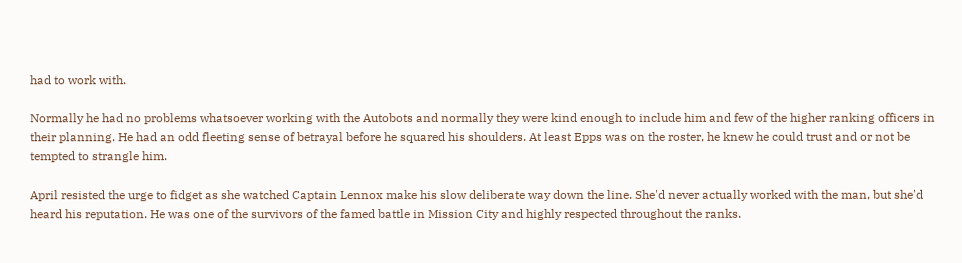had to work with.

Normally he had no problems whatsoever working with the Autobots and normally they were kind enough to include him and few of the higher ranking officers in their planning. He had an odd fleeting sense of betrayal before he squared his shoulders. At least Epps was on the roster, he knew he could trust and or not be tempted to strangle him.

April resisted the urge to fidget as she watched Captain Lennox make his slow deliberate way down the line. She'd never actually worked with the man, but she'd heard his reputation. He was one of the survivors of the famed battle in Mission City and highly respected throughout the ranks.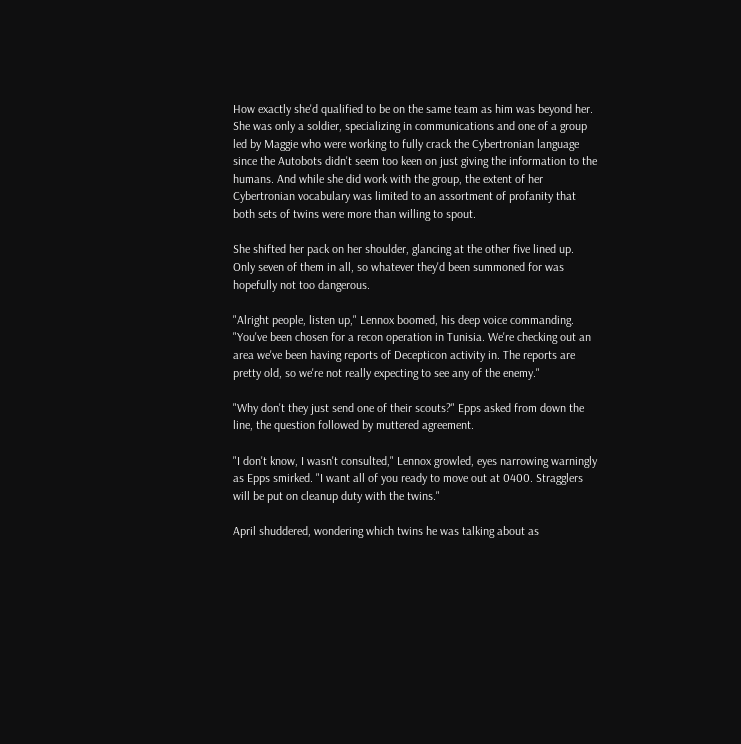How exactly she'd qualified to be on the same team as him was beyond her. She was only a soldier, specializing in communications and one of a group led by Maggie who were working to fully crack the Cybertronian language since the Autobots didn't seem too keen on just giving the information to the humans. And while she did work with the group, the extent of her Cybertronian vocabulary was limited to an assortment of profanity that both sets of twins were more than willing to spout.

She shifted her pack on her shoulder, glancing at the other five lined up. Only seven of them in all, so whatever they'd been summoned for was hopefully not too dangerous.

"Alright people, listen up," Lennox boomed, his deep voice commanding. "You've been chosen for a recon operation in Tunisia. We're checking out an area we've been having reports of Decepticon activity in. The reports are pretty old, so we're not really expecting to see any of the enemy."

"Why don't they just send one of their scouts?" Epps asked from down the line, the question followed by muttered agreement.

"I don't know, I wasn't consulted," Lennox growled, eyes narrowing warningly as Epps smirked. "I want all of you ready to move out at 0400. Stragglers will be put on cleanup duty with the twins."

April shuddered, wondering which twins he was talking about as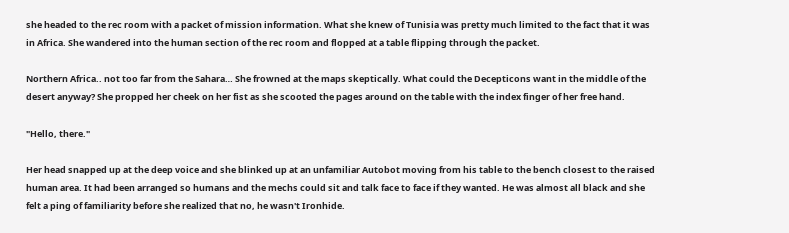she headed to the rec room with a packet of mission information. What she knew of Tunisia was pretty much limited to the fact that it was in Africa. She wandered into the human section of the rec room and flopped at a table flipping through the packet.

Northern Africa.. not too far from the Sahara… She frowned at the maps skeptically. What could the Decepticons want in the middle of the desert anyway? She propped her cheek on her fist as she scooted the pages around on the table with the index finger of her free hand.

"Hello, there."

Her head snapped up at the deep voice and she blinked up at an unfamiliar Autobot moving from his table to the bench closest to the raised human area. It had been arranged so humans and the mechs could sit and talk face to face if they wanted. He was almost all black and she felt a ping of familiarity before she realized that no, he wasn't Ironhide.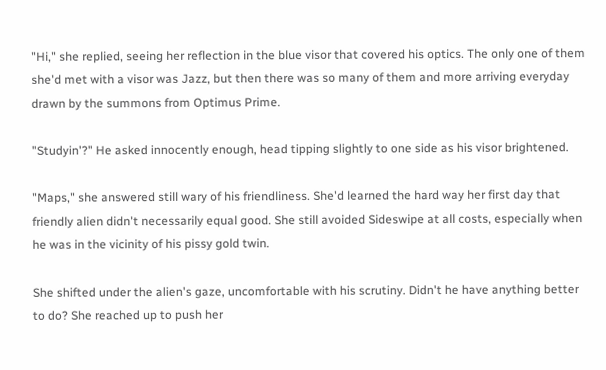"Hi," she replied, seeing her reflection in the blue visor that covered his optics. The only one of them she'd met with a visor was Jazz, but then there was so many of them and more arriving everyday drawn by the summons from Optimus Prime.

"Studyin'?" He asked innocently enough, head tipping slightly to one side as his visor brightened.

"Maps," she answered still wary of his friendliness. She'd learned the hard way her first day that friendly alien didn't necessarily equal good. She still avoided Sideswipe at all costs, especially when he was in the vicinity of his pissy gold twin.

She shifted under the alien's gaze, uncomfortable with his scrutiny. Didn't he have anything better to do? She reached up to push her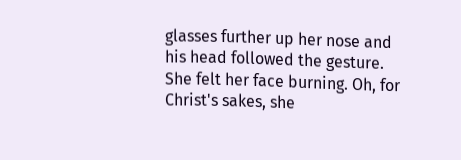glasses further up her nose and his head followed the gesture. She felt her face burning. Oh, for Christ's sakes, she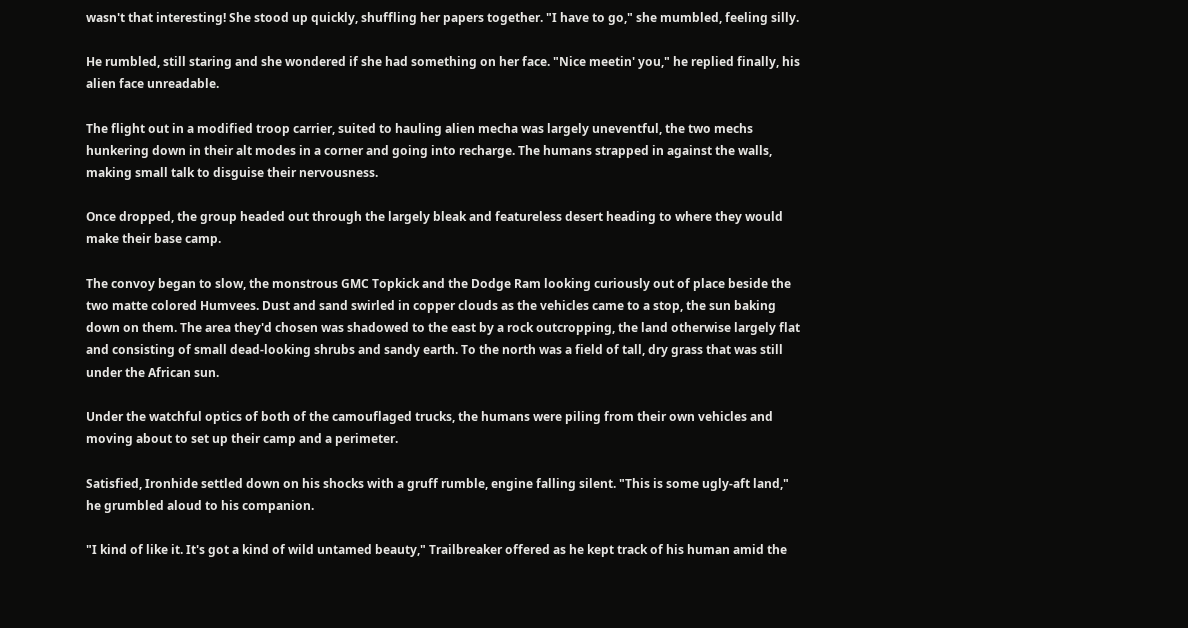wasn't that interesting! She stood up quickly, shuffling her papers together. "I have to go," she mumbled, feeling silly.

He rumbled, still staring and she wondered if she had something on her face. "Nice meetin' you," he replied finally, his alien face unreadable.

The flight out in a modified troop carrier, suited to hauling alien mecha was largely uneventful, the two mechs hunkering down in their alt modes in a corner and going into recharge. The humans strapped in against the walls, making small talk to disguise their nervousness.

Once dropped, the group headed out through the largely bleak and featureless desert heading to where they would make their base camp.

The convoy began to slow, the monstrous GMC Topkick and the Dodge Ram looking curiously out of place beside the two matte colored Humvees. Dust and sand swirled in copper clouds as the vehicles came to a stop, the sun baking down on them. The area they'd chosen was shadowed to the east by a rock outcropping, the land otherwise largely flat and consisting of small dead-looking shrubs and sandy earth. To the north was a field of tall, dry grass that was still under the African sun.

Under the watchful optics of both of the camouflaged trucks, the humans were piling from their own vehicles and moving about to set up their camp and a perimeter.

Satisfied, Ironhide settled down on his shocks with a gruff rumble, engine falling silent. "This is some ugly-aft land," he grumbled aloud to his companion.

"I kind of like it. It's got a kind of wild untamed beauty," Trailbreaker offered as he kept track of his human amid the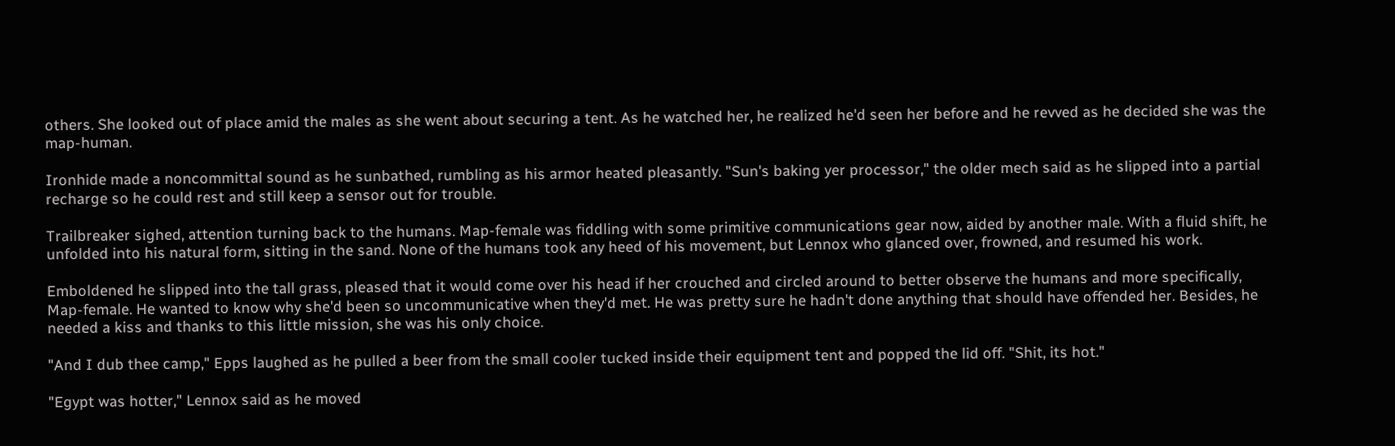others. She looked out of place amid the males as she went about securing a tent. As he watched her, he realized he'd seen her before and he revved as he decided she was the map-human.

Ironhide made a noncommittal sound as he sunbathed, rumbling as his armor heated pleasantly. "Sun's baking yer processor," the older mech said as he slipped into a partial recharge so he could rest and still keep a sensor out for trouble.

Trailbreaker sighed, attention turning back to the humans. Map-female was fiddling with some primitive communications gear now, aided by another male. With a fluid shift, he unfolded into his natural form, sitting in the sand. None of the humans took any heed of his movement, but Lennox who glanced over, frowned, and resumed his work.

Emboldened he slipped into the tall grass, pleased that it would come over his head if her crouched and circled around to better observe the humans and more specifically, Map-female. He wanted to know why she'd been so uncommunicative when they'd met. He was pretty sure he hadn't done anything that should have offended her. Besides, he needed a kiss and thanks to this little mission, she was his only choice.

"And I dub thee camp," Epps laughed as he pulled a beer from the small cooler tucked inside their equipment tent and popped the lid off. "Shit, its hot."

"Egypt was hotter," Lennox said as he moved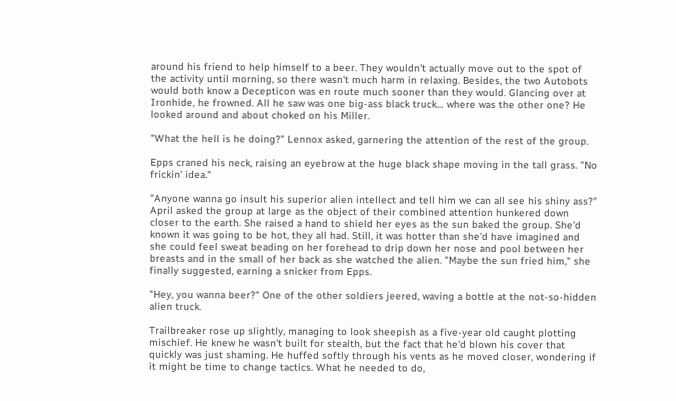around his friend to help himself to a beer. They wouldn't actually move out to the spot of the activity until morning, so there wasn't much harm in relaxing. Besides, the two Autobots would both know a Decepticon was en route much sooner than they would. Glancing over at Ironhide, he frowned. All he saw was one big-ass black truck… where was the other one? He looked around and about choked on his Miller.

"What the hell is he doing?" Lennox asked, garnering the attention of the rest of the group.

Epps craned his neck, raising an eyebrow at the huge black shape moving in the tall grass. "No frickin' idea."

"Anyone wanna go insult his superior alien intellect and tell him we can all see his shiny ass?" April asked the group at large as the object of their combined attention hunkered down closer to the earth. She raised a hand to shield her eyes as the sun baked the group. She'd known it was going to be hot, they all had. Still, it was hotter than she'd have imagined and she could feel sweat beading on her forehead to drip down her nose and pool between her breasts and in the small of her back as she watched the alien. "Maybe the sun fried him," she finally suggested, earning a snicker from Epps.

"Hey, you wanna beer?" One of the other soldiers jeered, waving a bottle at the not-so-hidden alien truck.

Trailbreaker rose up slightly, managing to look sheepish as a five-year old caught plotting mischief. He knew he wasn't built for stealth, but the fact that he'd blown his cover that quickly was just shaming. He huffed softly through his vents as he moved closer, wondering if it might be time to change tactics. What he needed to do,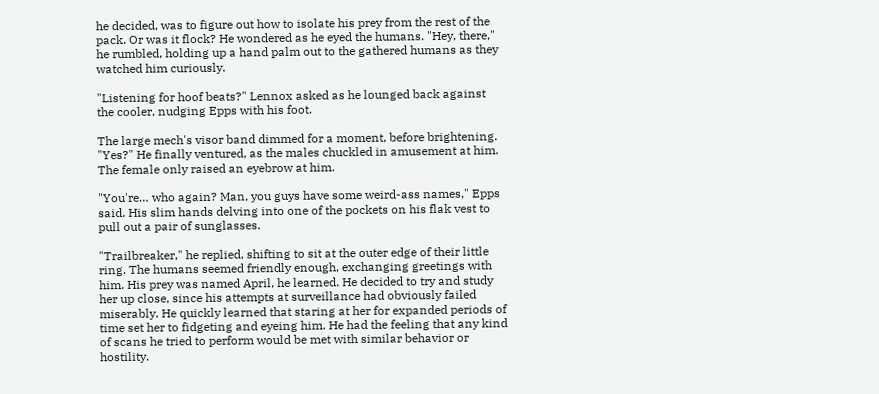he decided, was to figure out how to isolate his prey from the rest of the pack. Or was it flock? He wondered as he eyed the humans. "Hey, there," he rumbled, holding up a hand palm out to the gathered humans as they watched him curiously.

"Listening for hoof beats?" Lennox asked as he lounged back against the cooler, nudging Epps with his foot.

The large mech's visor band dimmed for a moment, before brightening. "Yes?" He finally ventured, as the males chuckled in amusement at him. The female only raised an eyebrow at him.

"You're… who again? Man, you guys have some weird-ass names," Epps said. His slim hands delving into one of the pockets on his flak vest to pull out a pair of sunglasses.

"Trailbreaker," he replied, shifting to sit at the outer edge of their little ring. The humans seemed friendly enough, exchanging greetings with him. His prey was named April, he learned. He decided to try and study her up close, since his attempts at surveillance had obviously failed miserably. He quickly learned that staring at her for expanded periods of time set her to fidgeting and eyeing him. He had the feeling that any kind of scans he tried to perform would be met with similar behavior or hostility.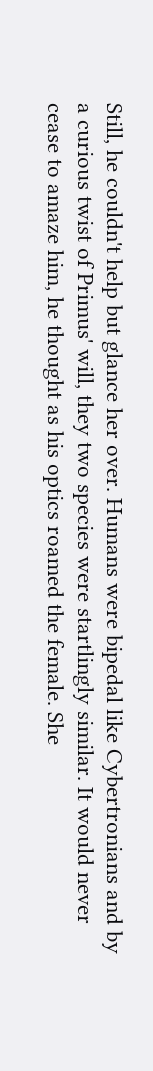Still, he couldn't help but glance her over. Humans were bipedal like Cybertronians and by a curious twist of Primus' will, they two species were startlingly similar. It would never cease to amaze him, he thought as his optics roamed the female. She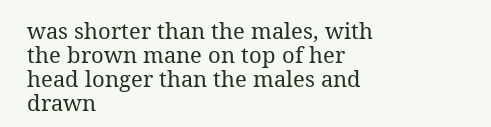was shorter than the males, with the brown mane on top of her head longer than the males and drawn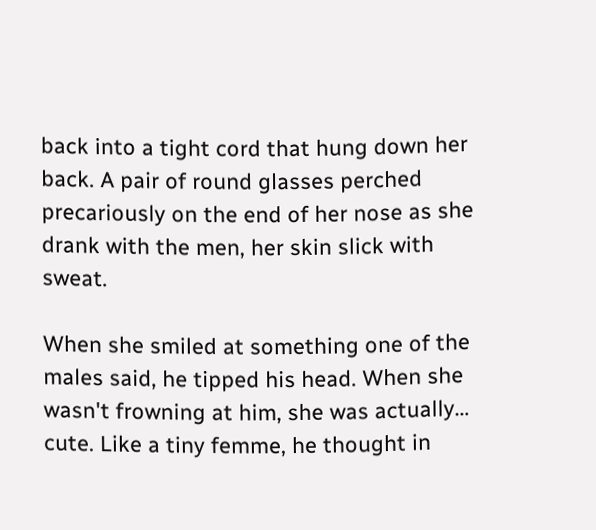back into a tight cord that hung down her back. A pair of round glasses perched precariously on the end of her nose as she drank with the men, her skin slick with sweat.

When she smiled at something one of the males said, he tipped his head. When she wasn't frowning at him, she was actually… cute. Like a tiny femme, he thought in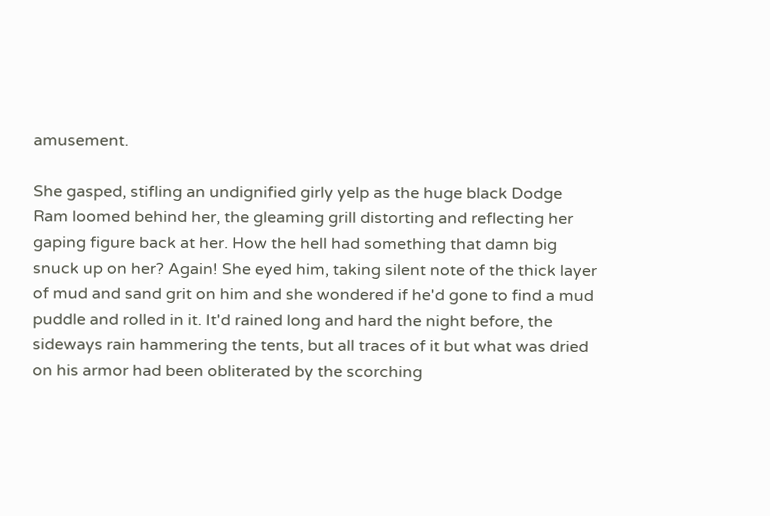amusement.

She gasped, stifling an undignified girly yelp as the huge black Dodge Ram loomed behind her, the gleaming grill distorting and reflecting her gaping figure back at her. How the hell had something that damn big snuck up on her? Again! She eyed him, taking silent note of the thick layer of mud and sand grit on him and she wondered if he'd gone to find a mud puddle and rolled in it. It'd rained long and hard the night before, the sideways rain hammering the tents, but all traces of it but what was dried on his armor had been obliterated by the scorching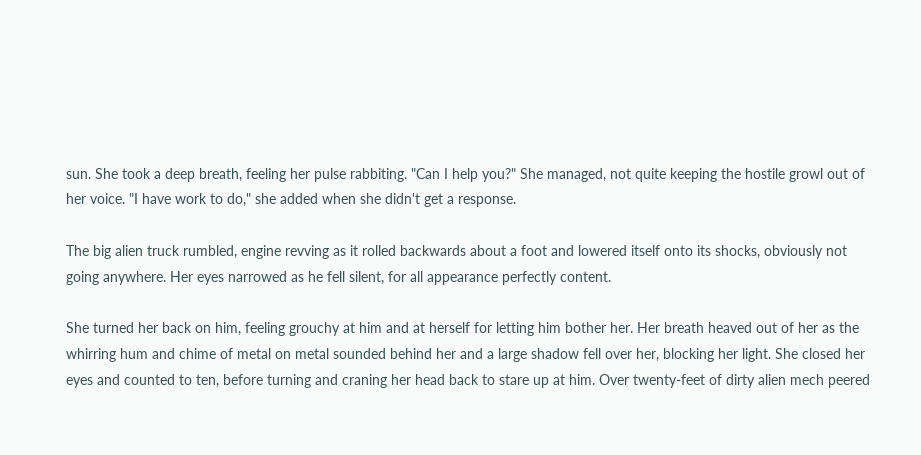sun. She took a deep breath, feeling her pulse rabbiting. "Can I help you?" She managed, not quite keeping the hostile growl out of her voice. "I have work to do," she added when she didn't get a response.

The big alien truck rumbled, engine revving as it rolled backwards about a foot and lowered itself onto its shocks, obviously not going anywhere. Her eyes narrowed as he fell silent, for all appearance perfectly content.

She turned her back on him, feeling grouchy at him and at herself for letting him bother her. Her breath heaved out of her as the whirring hum and chime of metal on metal sounded behind her and a large shadow fell over her, blocking her light. She closed her eyes and counted to ten, before turning and craning her head back to stare up at him. Over twenty-feet of dirty alien mech peered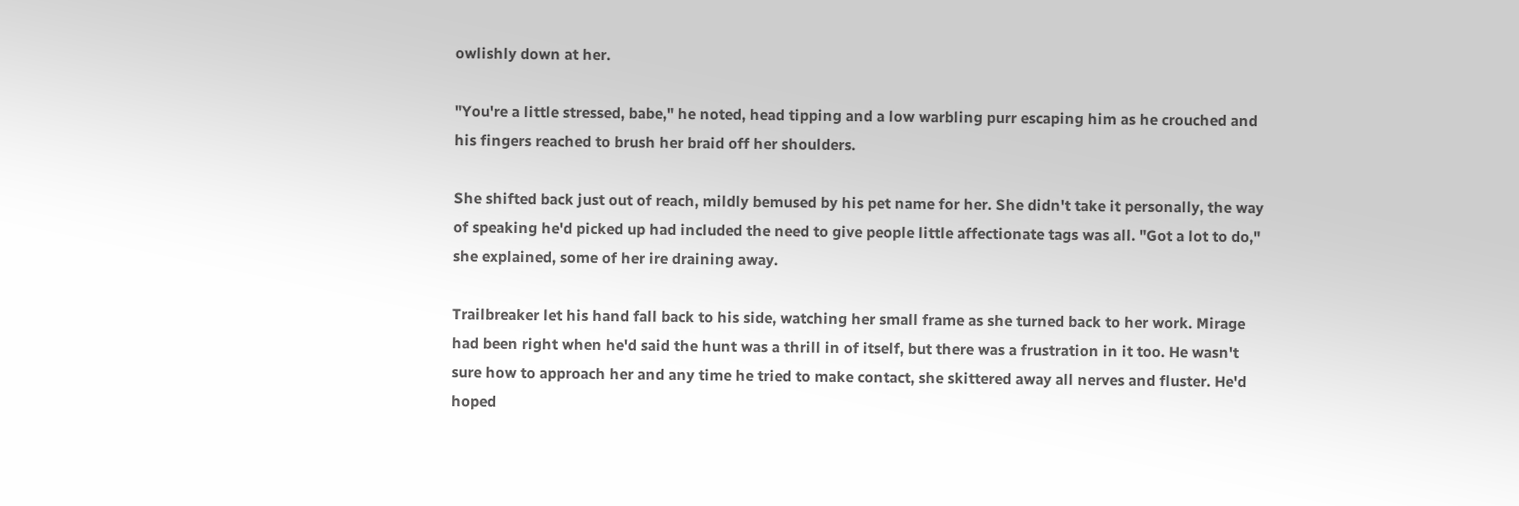owlishly down at her.

"You're a little stressed, babe," he noted, head tipping and a low warbling purr escaping him as he crouched and his fingers reached to brush her braid off her shoulders.

She shifted back just out of reach, mildly bemused by his pet name for her. She didn't take it personally, the way of speaking he'd picked up had included the need to give people little affectionate tags was all. "Got a lot to do," she explained, some of her ire draining away.

Trailbreaker let his hand fall back to his side, watching her small frame as she turned back to her work. Mirage had been right when he'd said the hunt was a thrill in of itself, but there was a frustration in it too. He wasn't sure how to approach her and any time he tried to make contact, she skittered away all nerves and fluster. He'd hoped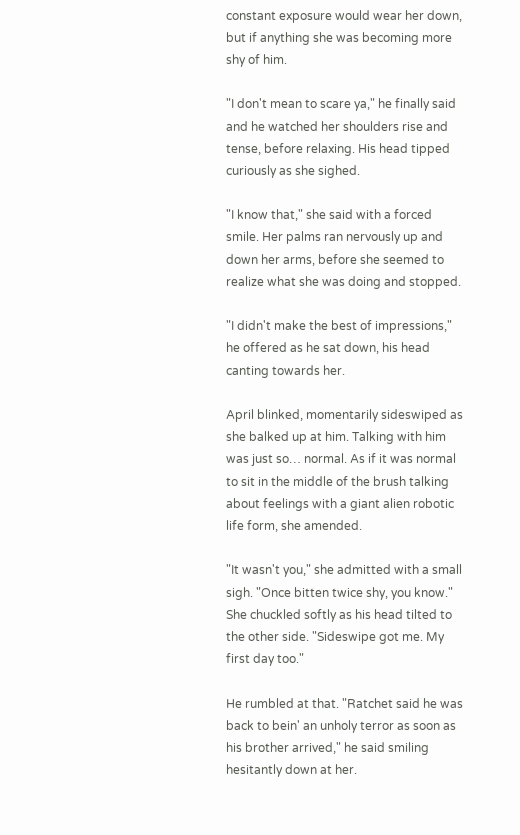constant exposure would wear her down, but if anything she was becoming more shy of him.

"I don't mean to scare ya," he finally said and he watched her shoulders rise and tense, before relaxing. His head tipped curiously as she sighed.

"I know that," she said with a forced smile. Her palms ran nervously up and down her arms, before she seemed to realize what she was doing and stopped.

"I didn't make the best of impressions," he offered as he sat down, his head canting towards her.

April blinked, momentarily sideswiped as she balked up at him. Talking with him was just so… normal. As if it was normal to sit in the middle of the brush talking about feelings with a giant alien robotic life form, she amended.

"It wasn't you," she admitted with a small sigh. "Once bitten twice shy, you know." She chuckled softly as his head tilted to the other side. "Sideswipe got me. My first day too."

He rumbled at that. "Ratchet said he was back to bein' an unholy terror as soon as his brother arrived," he said smiling hesitantly down at her.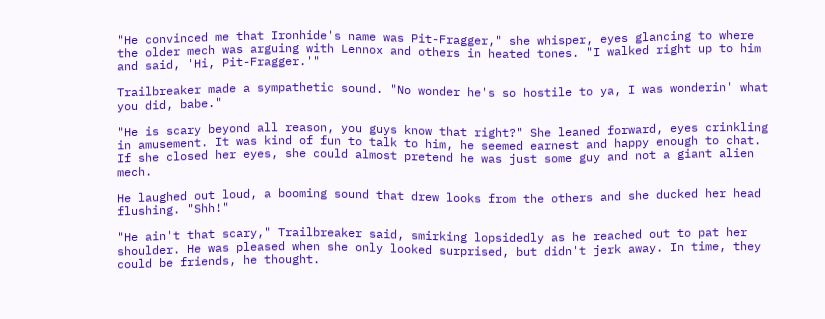"He convinced me that Ironhide's name was Pit-Fragger," she whisper, eyes glancing to where the older mech was arguing with Lennox and others in heated tones. "I walked right up to him and said, 'Hi, Pit-Fragger.'"

Trailbreaker made a sympathetic sound. "No wonder he's so hostile to ya, I was wonderin' what you did, babe."

"He is scary beyond all reason, you guys know that right?" She leaned forward, eyes crinkling in amusement. It was kind of fun to talk to him, he seemed earnest and happy enough to chat. If she closed her eyes, she could almost pretend he was just some guy and not a giant alien mech.

He laughed out loud, a booming sound that drew looks from the others and she ducked her head flushing. "Shh!"

"He ain't that scary," Trailbreaker said, smirking lopsidedly as he reached out to pat her shoulder. He was pleased when she only looked surprised, but didn't jerk away. In time, they could be friends, he thought.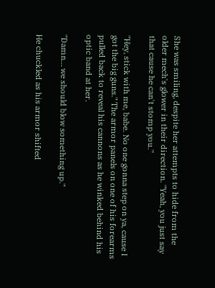She was smiling, despite her attempts to hide from the older mech's glower in their direction. "Yeah, you just say that cause he can't stomp you."

"Hey, stick with me, babe. No one gonna step on ya, cause I got the big guns." The armor panels on one of his forearms pulled back to reveal his cannons as he winked behind his optic band at her.

"Damn… we should blow something up."

He chuckled as his armor shifted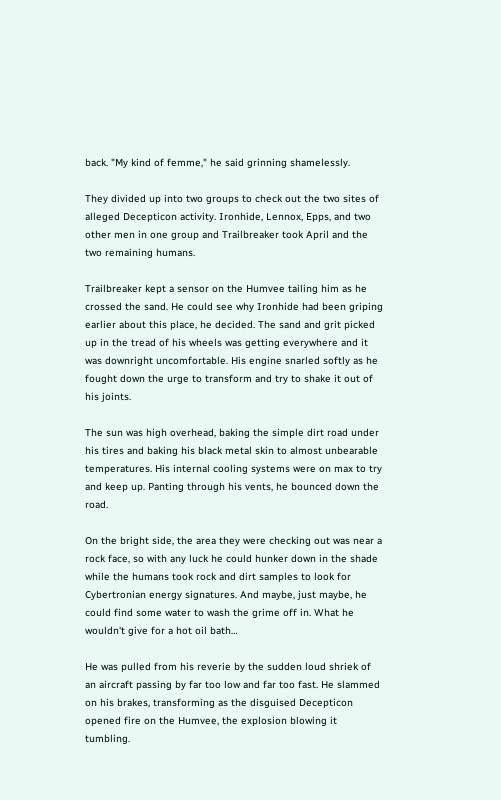back. "My kind of femme," he said grinning shamelessly.

They divided up into two groups to check out the two sites of alleged Decepticon activity. Ironhide, Lennox, Epps, and two other men in one group and Trailbreaker took April and the two remaining humans.

Trailbreaker kept a sensor on the Humvee tailing him as he crossed the sand. He could see why Ironhide had been griping earlier about this place, he decided. The sand and grit picked up in the tread of his wheels was getting everywhere and it was downright uncomfortable. His engine snarled softly as he fought down the urge to transform and try to shake it out of his joints.

The sun was high overhead, baking the simple dirt road under his tires and baking his black metal skin to almost unbearable temperatures. His internal cooling systems were on max to try and keep up. Panting through his vents, he bounced down the road.

On the bright side, the area they were checking out was near a rock face, so with any luck he could hunker down in the shade while the humans took rock and dirt samples to look for Cybertronian energy signatures. And maybe, just maybe, he could find some water to wash the grime off in. What he wouldn't give for a hot oil bath…

He was pulled from his reverie by the sudden loud shriek of an aircraft passing by far too low and far too fast. He slammed on his brakes, transforming as the disguised Decepticon opened fire on the Humvee, the explosion blowing it tumbling.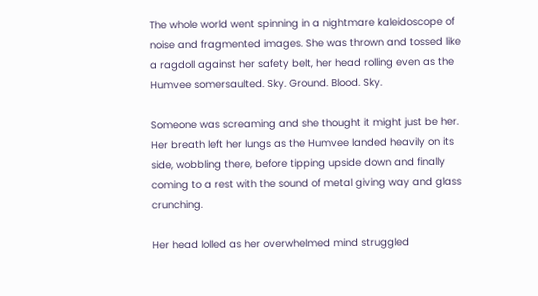The whole world went spinning in a nightmare kaleidoscope of noise and fragmented images. She was thrown and tossed like a ragdoll against her safety belt, her head rolling even as the Humvee somersaulted. Sky. Ground. Blood. Sky.

Someone was screaming and she thought it might just be her. Her breath left her lungs as the Humvee landed heavily on its side, wobbling there, before tipping upside down and finally coming to a rest with the sound of metal giving way and glass crunching.

Her head lolled as her overwhelmed mind struggled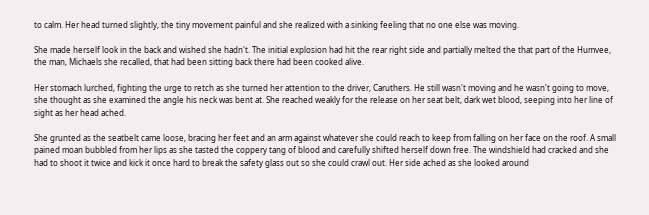to calm. Her head turned slightly, the tiny movement painful and she realized with a sinking feeling that no one else was moving.

She made herself look in the back and wished she hadn't. The initial explosion had hit the rear right side and partially melted the that part of the Humvee, the man, Michaels she recalled, that had been sitting back there had been cooked alive.

Her stomach lurched, fighting the urge to retch as she turned her attention to the driver, Caruthers. He still wasn't moving and he wasn't going to move, she thought as she examined the angle his neck was bent at. She reached weakly for the release on her seat belt, dark wet blood, seeping into her line of sight as her head ached.

She grunted as the seatbelt came loose, bracing her feet and an arm against whatever she could reach to keep from falling on her face on the roof. A small pained moan bubbled from her lips as she tasted the coppery tang of blood and carefully shifted herself down free. The windshield had cracked and she had to shoot it twice and kick it once hard to break the safety glass out so she could crawl out. Her side ached as she looked around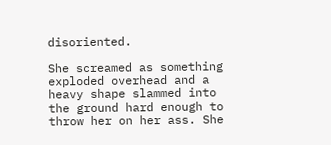disoriented.

She screamed as something exploded overhead and a heavy shape slammed into the ground hard enough to throw her on her ass. She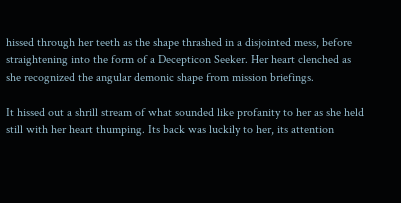hissed through her teeth as the shape thrashed in a disjointed mess, before straightening into the form of a Decepticon Seeker. Her heart clenched as she recognized the angular demonic shape from mission briefings.

It hissed out a shrill stream of what sounded like profanity to her as she held still with her heart thumping. Its back was luckily to her, its attention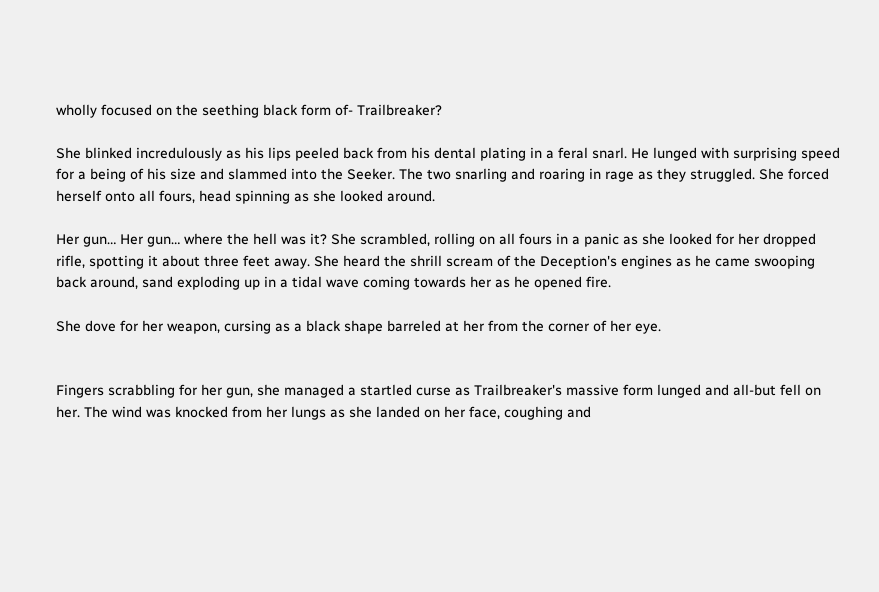wholly focused on the seething black form of- Trailbreaker?

She blinked incredulously as his lips peeled back from his dental plating in a feral snarl. He lunged with surprising speed for a being of his size and slammed into the Seeker. The two snarling and roaring in rage as they struggled. She forced herself onto all fours, head spinning as she looked around.

Her gun… Her gun… where the hell was it? She scrambled, rolling on all fours in a panic as she looked for her dropped rifle, spotting it about three feet away. She heard the shrill scream of the Deception's engines as he came swooping back around, sand exploding up in a tidal wave coming towards her as he opened fire.

She dove for her weapon, cursing as a black shape barreled at her from the corner of her eye.


Fingers scrabbling for her gun, she managed a startled curse as Trailbreaker's massive form lunged and all-but fell on her. The wind was knocked from her lungs as she landed on her face, coughing and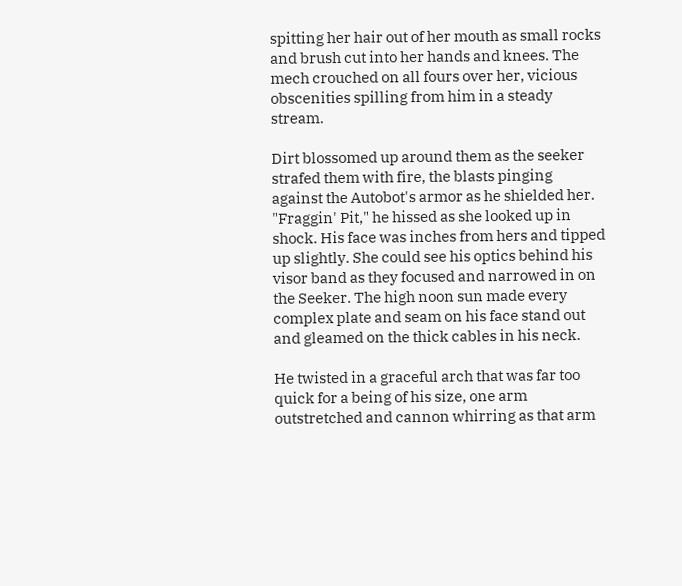spitting her hair out of her mouth as small rocks and brush cut into her hands and knees. The mech crouched on all fours over her, vicious obscenities spilling from him in a steady stream.

Dirt blossomed up around them as the seeker strafed them with fire, the blasts pinging against the Autobot's armor as he shielded her. "Fraggin' Pit," he hissed as she looked up in shock. His face was inches from hers and tipped up slightly. She could see his optics behind his visor band as they focused and narrowed in on the Seeker. The high noon sun made every complex plate and seam on his face stand out and gleamed on the thick cables in his neck.

He twisted in a graceful arch that was far too quick for a being of his size, one arm outstretched and cannon whirring as that arm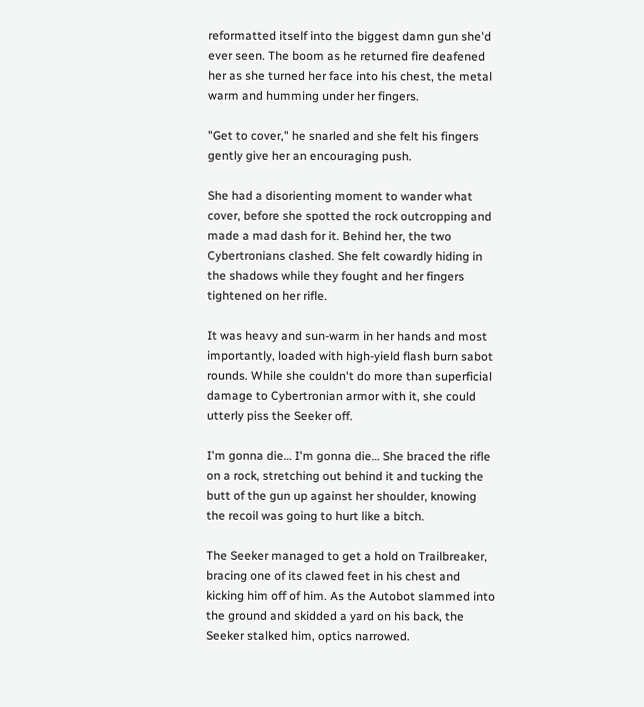reformatted itself into the biggest damn gun she'd ever seen. The boom as he returned fire deafened her as she turned her face into his chest, the metal warm and humming under her fingers.

"Get to cover," he snarled and she felt his fingers gently give her an encouraging push.

She had a disorienting moment to wander what cover, before she spotted the rock outcropping and made a mad dash for it. Behind her, the two Cybertronians clashed. She felt cowardly hiding in the shadows while they fought and her fingers tightened on her rifle.

It was heavy and sun-warm in her hands and most importantly, loaded with high-yield flash burn sabot rounds. While she couldn't do more than superficial damage to Cybertronian armor with it, she could utterly piss the Seeker off.

I'm gonna die… I'm gonna die… She braced the rifle on a rock, stretching out behind it and tucking the butt of the gun up against her shoulder, knowing the recoil was going to hurt like a bitch.

The Seeker managed to get a hold on Trailbreaker, bracing one of its clawed feet in his chest and kicking him off of him. As the Autobot slammed into the ground and skidded a yard on his back, the Seeker stalked him, optics narrowed.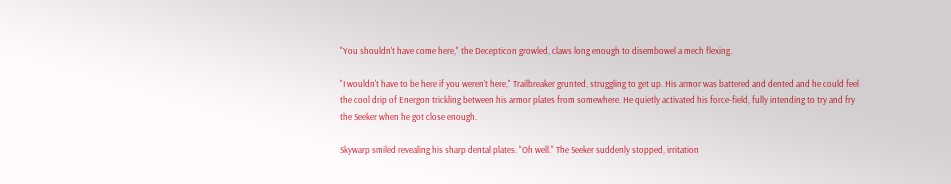"You shouldn't have come here," the Decepticon growled, claws long enough to disembowel a mech flexing.

"I wouldn't have to be here if you weren't here," Trailbreaker grunted, struggling to get up. His armor was battered and dented and he could feel the cool drip of Energon trickling between his armor plates from somewhere. He quietly activated his force-field, fully intending to try and fry the Seeker when he got close enough.

Skywarp smiled revealing his sharp dental plates. "Oh well." The Seeker suddenly stopped, irritation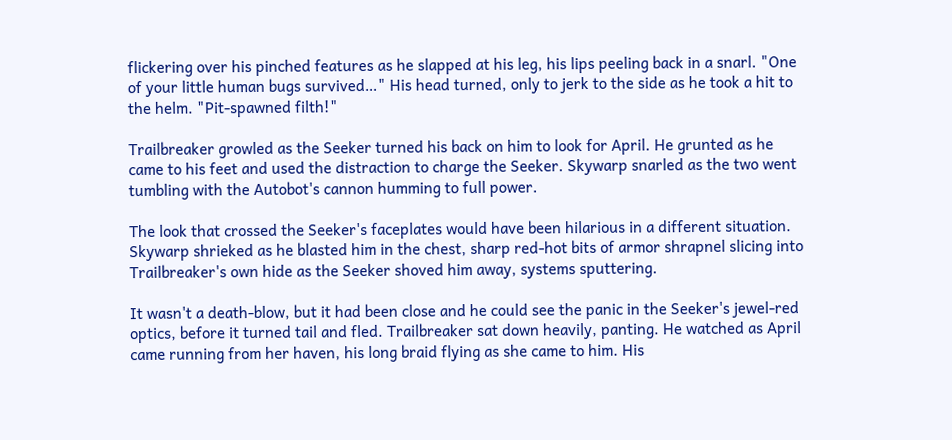flickering over his pinched features as he slapped at his leg, his lips peeling back in a snarl. "One of your little human bugs survived…" His head turned, only to jerk to the side as he took a hit to the helm. "Pit-spawned filth!"

Trailbreaker growled as the Seeker turned his back on him to look for April. He grunted as he came to his feet and used the distraction to charge the Seeker. Skywarp snarled as the two went tumbling with the Autobot's cannon humming to full power.

The look that crossed the Seeker's faceplates would have been hilarious in a different situation. Skywarp shrieked as he blasted him in the chest, sharp red-hot bits of armor shrapnel slicing into Trailbreaker's own hide as the Seeker shoved him away, systems sputtering.

It wasn't a death-blow, but it had been close and he could see the panic in the Seeker's jewel-red optics, before it turned tail and fled. Trailbreaker sat down heavily, panting. He watched as April came running from her haven, his long braid flying as she came to him. His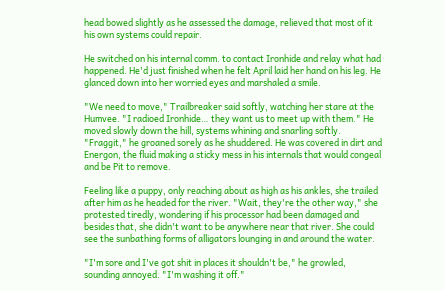head bowed slightly as he assessed the damage, relieved that most of it his own systems could repair.

He switched on his internal comm. to contact Ironhide and relay what had happened. He'd just finished when he felt April laid her hand on his leg. He glanced down into her worried eyes and marshaled a smile.

"We need to move," Trailbreaker said softly, watching her stare at the Humvee. "I radioed Ironhide… they want us to meet up with them." He moved slowly down the hill, systems whining and snarling softly. "Fraggit," he groaned sorely as he shuddered. He was covered in dirt and Energon, the fluid making a sticky mess in his internals that would congeal and be Pit to remove.

Feeling like a puppy, only reaching about as high as his ankles, she trailed after him as he headed for the river. "Wait, they're the other way," she protested tiredly, wondering if his processor had been damaged and besides that, she didn't want to be anywhere near that river. She could see the sunbathing forms of alligators lounging in and around the water.

"I'm sore and I've got shit in places it shouldn't be," he growled, sounding annoyed. "I'm washing it off."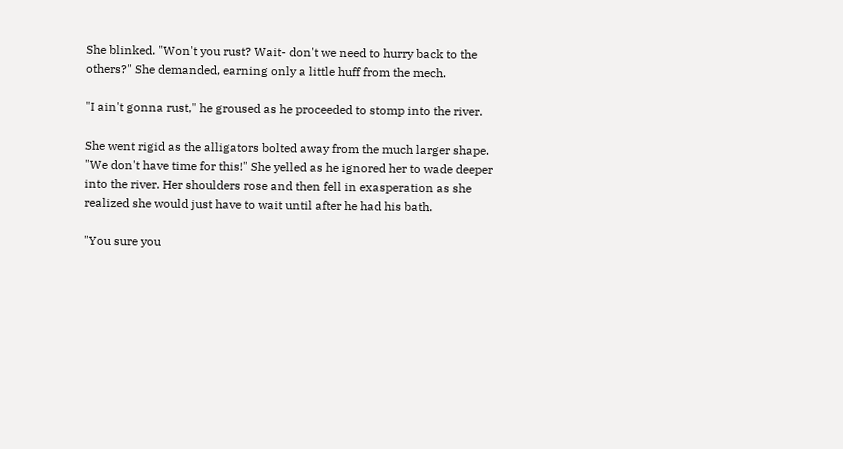She blinked. "Won't you rust? Wait- don't we need to hurry back to the others?" She demanded, earning only a little huff from the mech.

"I ain't gonna rust," he groused as he proceeded to stomp into the river.

She went rigid as the alligators bolted away from the much larger shape. "We don't have time for this!" She yelled as he ignored her to wade deeper into the river. Her shoulders rose and then fell in exasperation as she realized she would just have to wait until after he had his bath.

"You sure you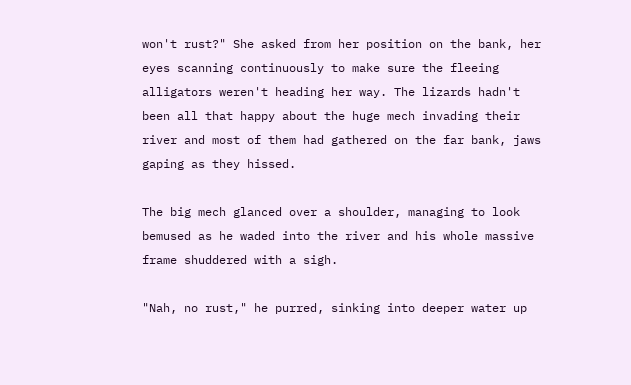won't rust?" She asked from her position on the bank, her eyes scanning continuously to make sure the fleeing alligators weren't heading her way. The lizards hadn't been all that happy about the huge mech invading their river and most of them had gathered on the far bank, jaws gaping as they hissed.

The big mech glanced over a shoulder, managing to look bemused as he waded into the river and his whole massive frame shuddered with a sigh.

"Nah, no rust," he purred, sinking into deeper water up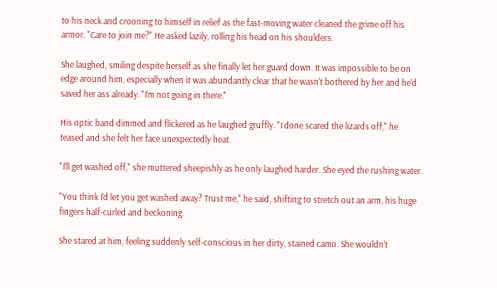to his neck and crooning to himself in relief as the fast-moving water cleaned the grime off his armor. "Care to join me?" He asked lazily, rolling his head on his shoulders.

She laughed, smiling despite herself as she finally let her guard down. It was impossible to be on edge around him, especially when it was abundantly clear that he wasn't bothered by her and he'd saved her ass already. "I'm not going in there."

His optic band dimmed and flickered as he laughed gruffly. "I done scared the lizards off," he teased and she felt her face unexpectedly heat.

"I'll get washed off," she muttered sheepishly as he only laughed harder. She eyed the rushing water.

"You think I'd let you get washed away? Trust me," he said, shifting to stretch out an arm, his huge fingers half-curled and beckoning.

She stared at him, feeling suddenly self-conscious in her dirty, stained camo. She wouldn't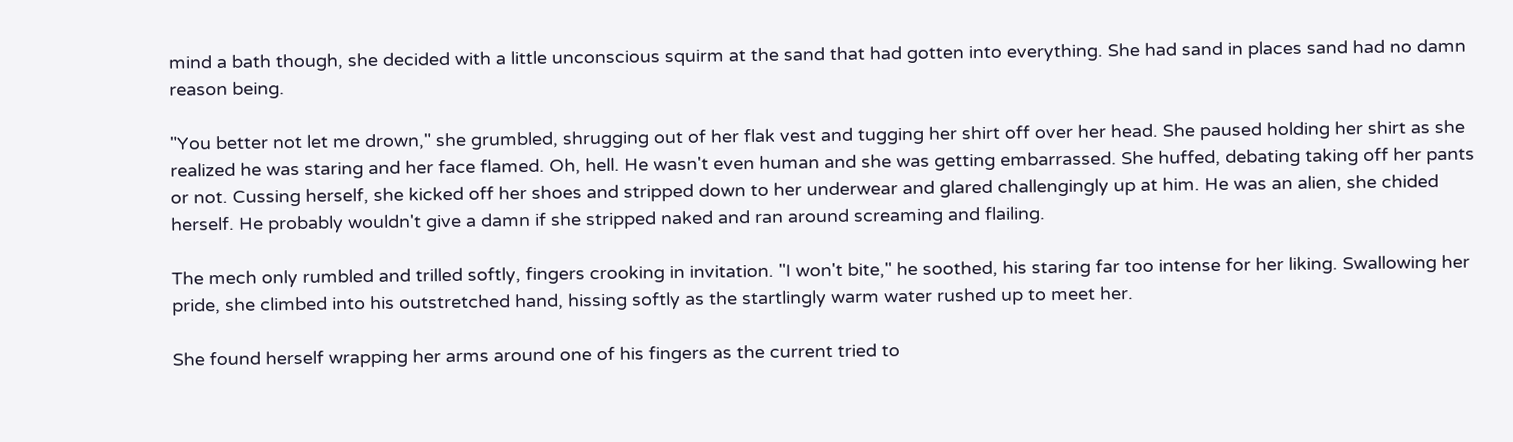mind a bath though, she decided with a little unconscious squirm at the sand that had gotten into everything. She had sand in places sand had no damn reason being.

"You better not let me drown," she grumbled, shrugging out of her flak vest and tugging her shirt off over her head. She paused holding her shirt as she realized he was staring and her face flamed. Oh, hell. He wasn't even human and she was getting embarrassed. She huffed, debating taking off her pants or not. Cussing herself, she kicked off her shoes and stripped down to her underwear and glared challengingly up at him. He was an alien, she chided herself. He probably wouldn't give a damn if she stripped naked and ran around screaming and flailing.

The mech only rumbled and trilled softly, fingers crooking in invitation. "I won't bite," he soothed, his staring far too intense for her liking. Swallowing her pride, she climbed into his outstretched hand, hissing softly as the startlingly warm water rushed up to meet her.

She found herself wrapping her arms around one of his fingers as the current tried to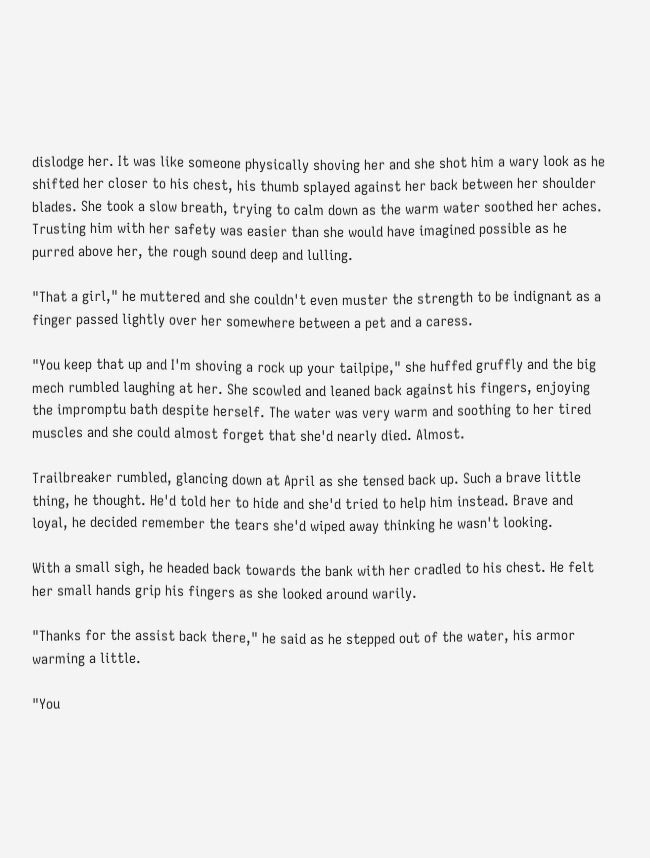dislodge her. It was like someone physically shoving her and she shot him a wary look as he shifted her closer to his chest, his thumb splayed against her back between her shoulder blades. She took a slow breath, trying to calm down as the warm water soothed her aches. Trusting him with her safety was easier than she would have imagined possible as he purred above her, the rough sound deep and lulling.

"That a girl," he muttered and she couldn't even muster the strength to be indignant as a finger passed lightly over her somewhere between a pet and a caress.

"You keep that up and I'm shoving a rock up your tailpipe," she huffed gruffly and the big mech rumbled laughing at her. She scowled and leaned back against his fingers, enjoying the impromptu bath despite herself. The water was very warm and soothing to her tired muscles and she could almost forget that she'd nearly died. Almost.

Trailbreaker rumbled, glancing down at April as she tensed back up. Such a brave little thing, he thought. He'd told her to hide and she'd tried to help him instead. Brave and loyal, he decided remember the tears she'd wiped away thinking he wasn't looking.

With a small sigh, he headed back towards the bank with her cradled to his chest. He felt her small hands grip his fingers as she looked around warily.

"Thanks for the assist back there," he said as he stepped out of the water, his armor warming a little.

"You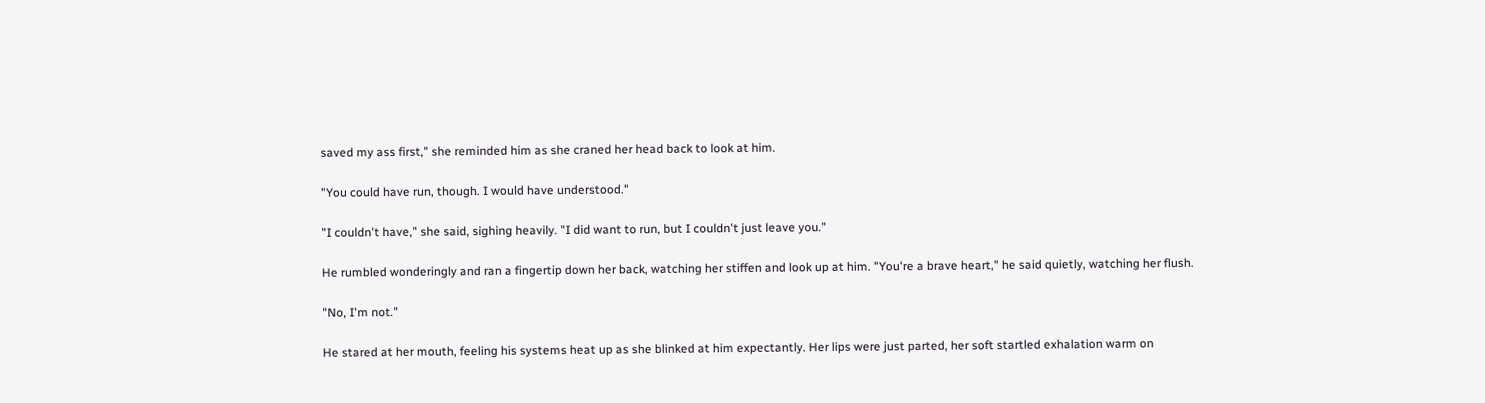saved my ass first," she reminded him as she craned her head back to look at him.

"You could have run, though. I would have understood."

"I couldn't have," she said, sighing heavily. "I did want to run, but I couldn't just leave you."

He rumbled wonderingly and ran a fingertip down her back, watching her stiffen and look up at him. "You're a brave heart," he said quietly, watching her flush.

"No, I'm not."

He stared at her mouth, feeling his systems heat up as she blinked at him expectantly. Her lips were just parted, her soft startled exhalation warm on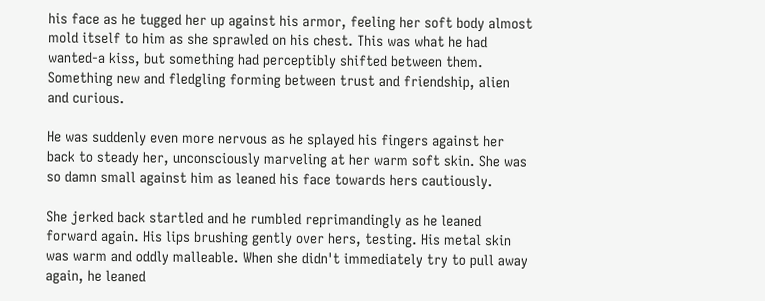his face as he tugged her up against his armor, feeling her soft body almost mold itself to him as she sprawled on his chest. This was what he had wanted-a kiss, but something had perceptibly shifted between them. Something new and fledgling forming between trust and friendship, alien and curious.

He was suddenly even more nervous as he splayed his fingers against her back to steady her, unconsciously marveling at her warm soft skin. She was so damn small against him as leaned his face towards hers cautiously.

She jerked back startled and he rumbled reprimandingly as he leaned forward again. His lips brushing gently over hers, testing. His metal skin was warm and oddly malleable. When she didn't immediately try to pull away again, he leaned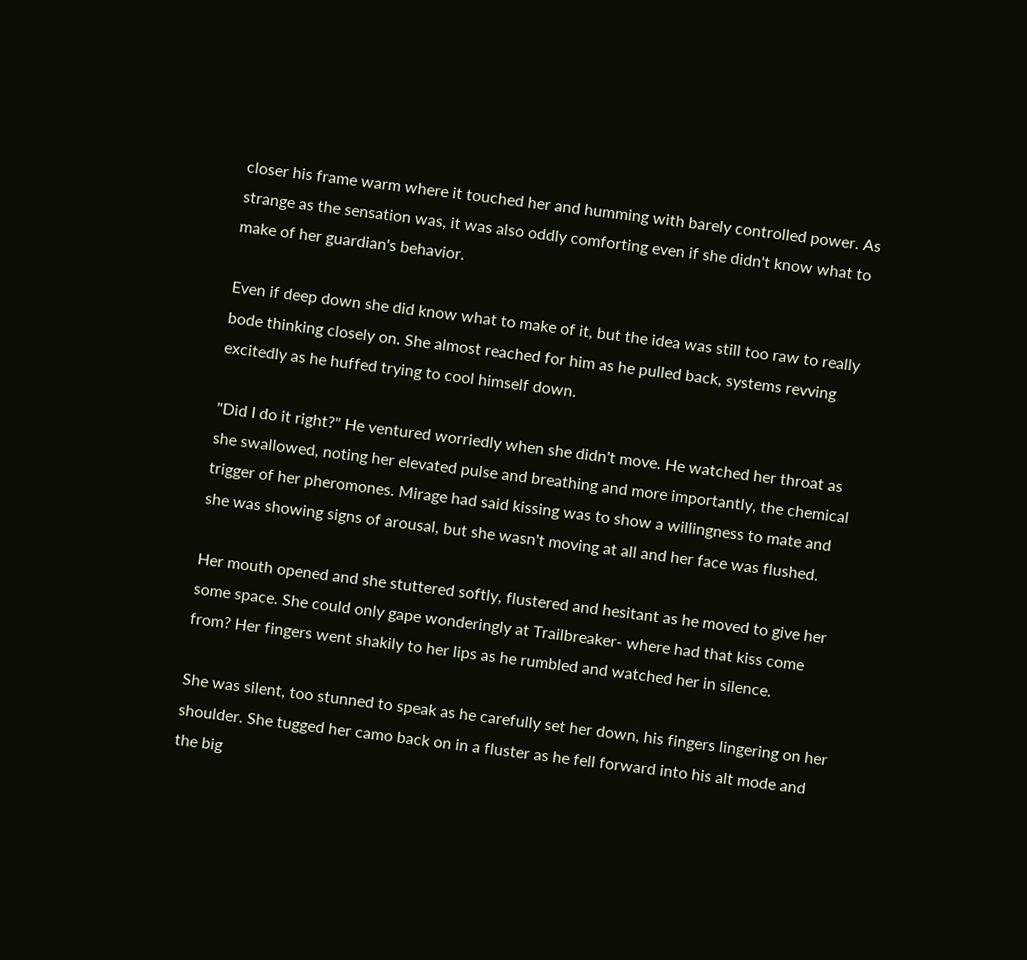closer his frame warm where it touched her and humming with barely controlled power. As strange as the sensation was, it was also oddly comforting even if she didn't know what to make of her guardian's behavior.

Even if deep down she did know what to make of it, but the idea was still too raw to really bode thinking closely on. She almost reached for him as he pulled back, systems revving excitedly as he huffed trying to cool himself down.

"Did I do it right?" He ventured worriedly when she didn't move. He watched her throat as she swallowed, noting her elevated pulse and breathing and more importantly, the chemical trigger of her pheromones. Mirage had said kissing was to show a willingness to mate and she was showing signs of arousal, but she wasn't moving at all and her face was flushed.

Her mouth opened and she stuttered softly, flustered and hesitant as he moved to give her some space. She could only gape wonderingly at Trailbreaker- where had that kiss come from? Her fingers went shakily to her lips as he rumbled and watched her in silence.

She was silent, too stunned to speak as he carefully set her down, his fingers lingering on her shoulder. She tugged her camo back on in a fluster as he fell forward into his alt mode and the big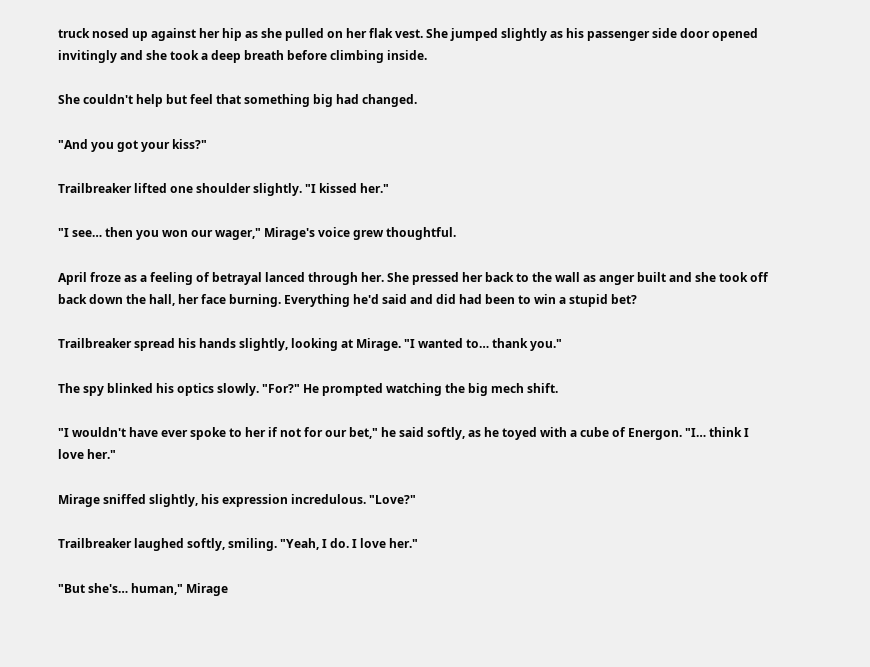truck nosed up against her hip as she pulled on her flak vest. She jumped slightly as his passenger side door opened invitingly and she took a deep breath before climbing inside.

She couldn't help but feel that something big had changed.

"And you got your kiss?"

Trailbreaker lifted one shoulder slightly. "I kissed her."

"I see… then you won our wager," Mirage's voice grew thoughtful.

April froze as a feeling of betrayal lanced through her. She pressed her back to the wall as anger built and she took off back down the hall, her face burning. Everything he'd said and did had been to win a stupid bet?

Trailbreaker spread his hands slightly, looking at Mirage. "I wanted to… thank you."

The spy blinked his optics slowly. "For?" He prompted watching the big mech shift.

"I wouldn't have ever spoke to her if not for our bet," he said softly, as he toyed with a cube of Energon. "I… think I love her."

Mirage sniffed slightly, his expression incredulous. "Love?"

Trailbreaker laughed softly, smiling. "Yeah, I do. I love her."

"But she's… human," Mirage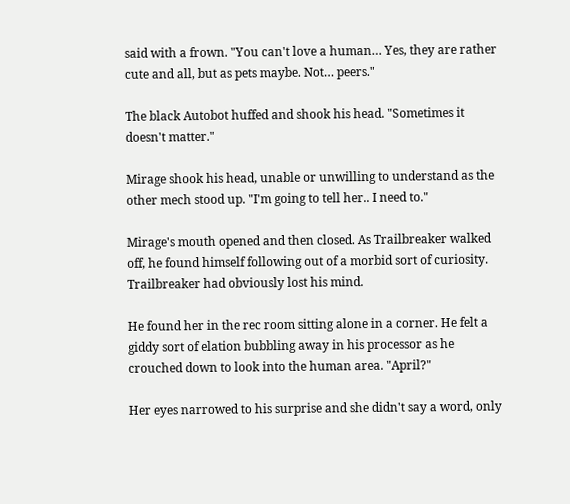said with a frown. "You can't love a human… Yes, they are rather cute and all, but as pets maybe. Not… peers."

The black Autobot huffed and shook his head. "Sometimes it doesn't matter."

Mirage shook his head, unable or unwilling to understand as the other mech stood up. "I'm going to tell her.. I need to."

Mirage's mouth opened and then closed. As Trailbreaker walked off, he found himself following out of a morbid sort of curiosity. Trailbreaker had obviously lost his mind.

He found her in the rec room sitting alone in a corner. He felt a giddy sort of elation bubbling away in his processor as he crouched down to look into the human area. "April?"

Her eyes narrowed to his surprise and she didn't say a word, only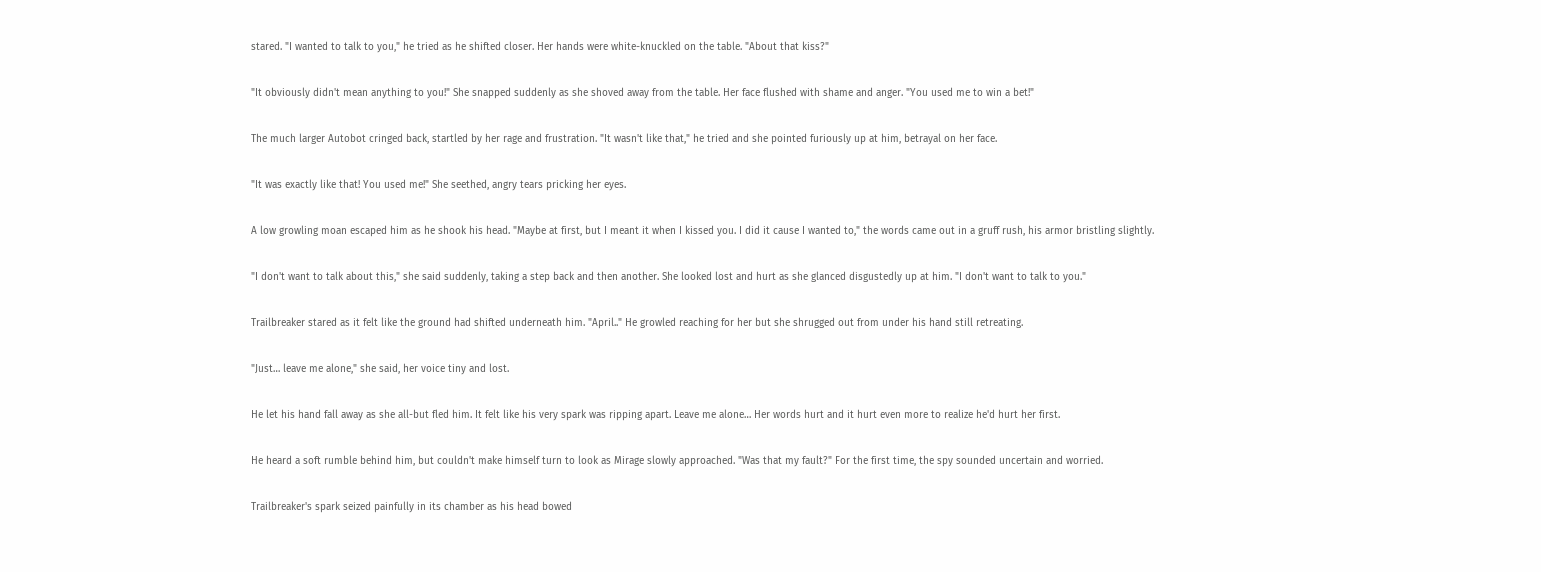stared. "I wanted to talk to you," he tried as he shifted closer. Her hands were white-knuckled on the table. "About that kiss?"

"It obviously didn't mean anything to you!" She snapped suddenly as she shoved away from the table. Her face flushed with shame and anger. "You used me to win a bet!"

The much larger Autobot cringed back, startled by her rage and frustration. "It wasn't like that," he tried and she pointed furiously up at him, betrayal on her face.

"It was exactly like that! You used me!" She seethed, angry tears pricking her eyes.

A low growling moan escaped him as he shook his head. "Maybe at first, but I meant it when I kissed you. I did it cause I wanted to," the words came out in a gruff rush, his armor bristling slightly.

"I don't want to talk about this," she said suddenly, taking a step back and then another. She looked lost and hurt as she glanced disgustedly up at him. "I don't want to talk to you."

Trailbreaker stared as it felt like the ground had shifted underneath him. "April.." He growled reaching for her but she shrugged out from under his hand still retreating.

"Just… leave me alone," she said, her voice tiny and lost.

He let his hand fall away as she all-but fled him. It felt like his very spark was ripping apart. Leave me alone… Her words hurt and it hurt even more to realize he'd hurt her first.

He heard a soft rumble behind him, but couldn't make himself turn to look as Mirage slowly approached. "Was that my fault?" For the first time, the spy sounded uncertain and worried.

Trailbreaker's spark seized painfully in its chamber as his head bowed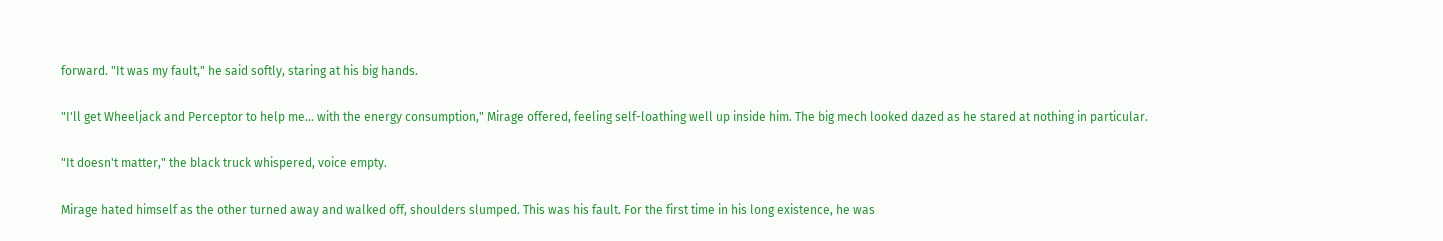forward. "It was my fault," he said softly, staring at his big hands.

"I'll get Wheeljack and Perceptor to help me… with the energy consumption," Mirage offered, feeling self-loathing well up inside him. The big mech looked dazed as he stared at nothing in particular.

"It doesn't matter," the black truck whispered, voice empty.

Mirage hated himself as the other turned away and walked off, shoulders slumped. This was his fault. For the first time in his long existence, he was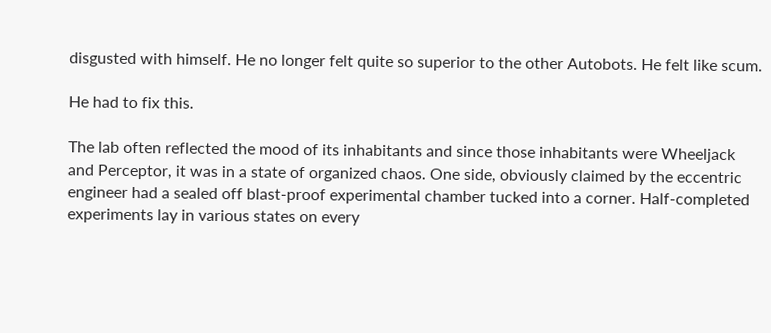disgusted with himself. He no longer felt quite so superior to the other Autobots. He felt like scum.

He had to fix this.

The lab often reflected the mood of its inhabitants and since those inhabitants were Wheeljack and Perceptor, it was in a state of organized chaos. One side, obviously claimed by the eccentric engineer had a sealed off blast-proof experimental chamber tucked into a corner. Half-completed experiments lay in various states on every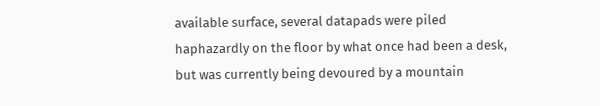available surface, several datapads were piled haphazardly on the floor by what once had been a desk, but was currently being devoured by a mountain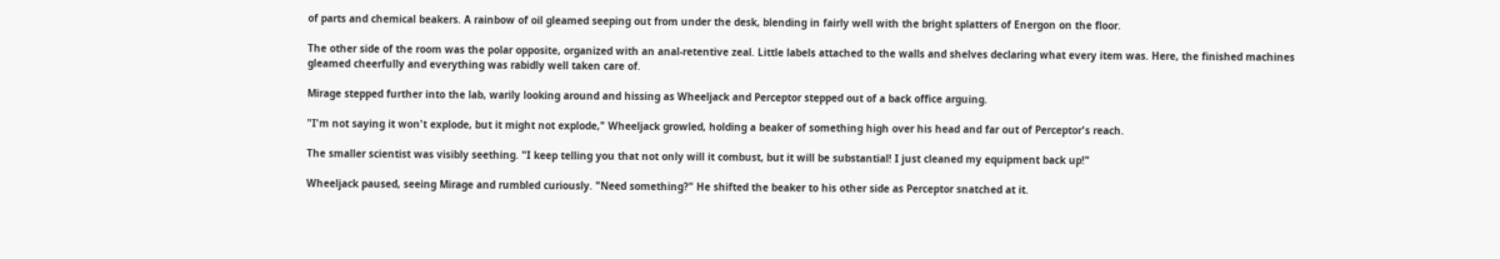of parts and chemical beakers. A rainbow of oil gleamed seeping out from under the desk, blending in fairly well with the bright splatters of Energon on the floor.

The other side of the room was the polar opposite, organized with an anal-retentive zeal. Little labels attached to the walls and shelves declaring what every item was. Here, the finished machines gleamed cheerfully and everything was rabidly well taken care of.

Mirage stepped further into the lab, warily looking around and hissing as Wheeljack and Perceptor stepped out of a back office arguing.

"I'm not saying it won't explode, but it might not explode," Wheeljack growled, holding a beaker of something high over his head and far out of Perceptor's reach.

The smaller scientist was visibly seething. "I keep telling you that not only will it combust, but it will be substantial! I just cleaned my equipment back up!"

Wheeljack paused, seeing Mirage and rumbled curiously. "Need something?" He shifted the beaker to his other side as Perceptor snatched at it.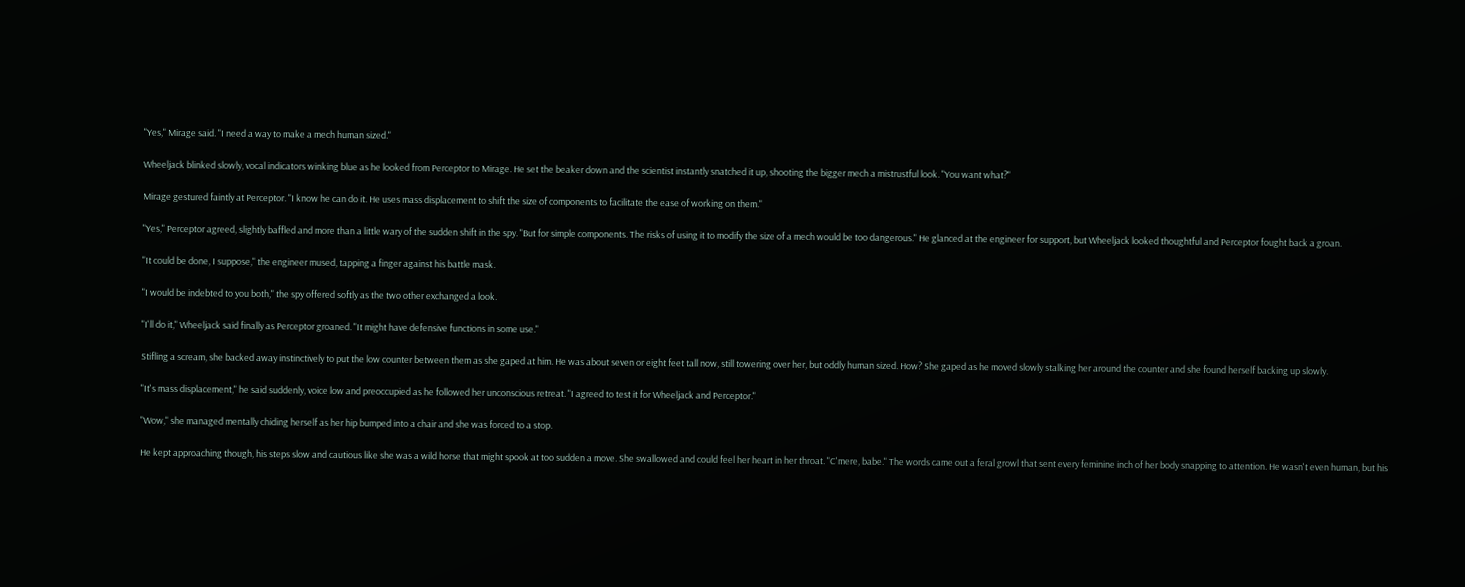"Yes," Mirage said. "I need a way to make a mech human sized."

Wheeljack blinked slowly, vocal indicators winking blue as he looked from Perceptor to Mirage. He set the beaker down and the scientist instantly snatched it up, shooting the bigger mech a mistrustful look. "You want what?"

Mirage gestured faintly at Perceptor. "I know he can do it. He uses mass displacement to shift the size of components to facilitate the ease of working on them."

"Yes," Perceptor agreed, slightly baffled and more than a little wary of the sudden shift in the spy. "But for simple components. The risks of using it to modify the size of a mech would be too dangerous." He glanced at the engineer for support, but Wheeljack looked thoughtful and Perceptor fought back a groan.

"It could be done, I suppose," the engineer mused, tapping a finger against his battle mask.

"I would be indebted to you both," the spy offered softly as the two other exchanged a look.

"I'll do it," Wheeljack said finally as Perceptor groaned. "It might have defensive functions in some use."

Stifling a scream, she backed away instinctively to put the low counter between them as she gaped at him. He was about seven or eight feet tall now, still towering over her, but oddly human sized. How? She gaped as he moved slowly stalking her around the counter and she found herself backing up slowly.

"It's mass displacement," he said suddenly, voice low and preoccupied as he followed her unconscious retreat. "I agreed to test it for Wheeljack and Perceptor."

"Wow," she managed mentally chiding herself as her hip bumped into a chair and she was forced to a stop.

He kept approaching though, his steps slow and cautious like she was a wild horse that might spook at too sudden a move. She swallowed and could feel her heart in her throat. "C'mere, babe." The words came out a feral growl that sent every feminine inch of her body snapping to attention. He wasn't even human, but his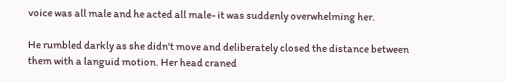voice was all male and he acted all male- it was suddenly overwhelming her.

He rumbled darkly as she didn't move and deliberately closed the distance between them with a languid motion. Her head craned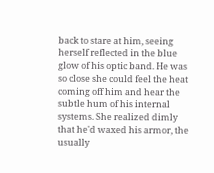back to stare at him, seeing herself reflected in the blue glow of his optic band. He was so close she could feel the heat coming off him and hear the subtle hum of his internal systems. She realized dimly that he'd waxed his armor, the usually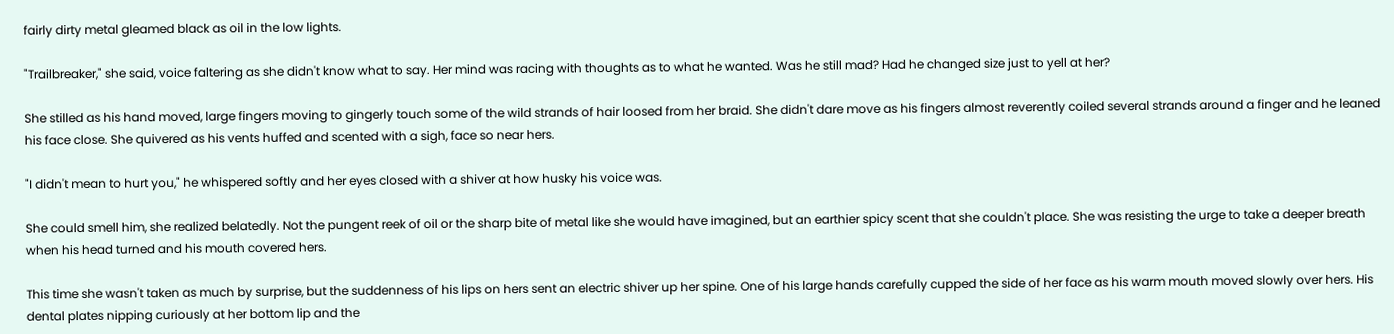fairly dirty metal gleamed black as oil in the low lights.

"Trailbreaker," she said, voice faltering as she didn't know what to say. Her mind was racing with thoughts as to what he wanted. Was he still mad? Had he changed size just to yell at her?

She stilled as his hand moved, large fingers moving to gingerly touch some of the wild strands of hair loosed from her braid. She didn't dare move as his fingers almost reverently coiled several strands around a finger and he leaned his face close. She quivered as his vents huffed and scented with a sigh, face so near hers.

"I didn't mean to hurt you," he whispered softly and her eyes closed with a shiver at how husky his voice was.

She could smell him, she realized belatedly. Not the pungent reek of oil or the sharp bite of metal like she would have imagined, but an earthier spicy scent that she couldn't place. She was resisting the urge to take a deeper breath when his head turned and his mouth covered hers.

This time she wasn't taken as much by surprise, but the suddenness of his lips on hers sent an electric shiver up her spine. One of his large hands carefully cupped the side of her face as his warm mouth moved slowly over hers. His dental plates nipping curiously at her bottom lip and the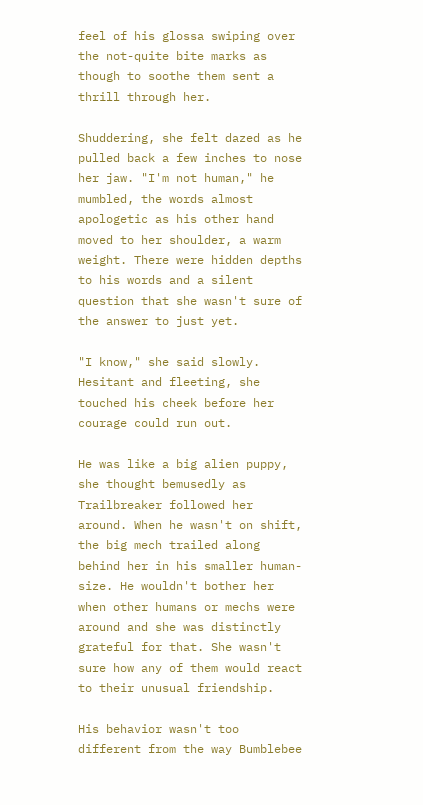feel of his glossa swiping over the not-quite bite marks as though to soothe them sent a thrill through her.

Shuddering, she felt dazed as he pulled back a few inches to nose her jaw. "I'm not human," he mumbled, the words almost apologetic as his other hand moved to her shoulder, a warm weight. There were hidden depths to his words and a silent question that she wasn't sure of the answer to just yet.

"I know," she said slowly. Hesitant and fleeting, she touched his cheek before her courage could run out.

He was like a big alien puppy, she thought bemusedly as Trailbreaker followed her around. When he wasn't on shift, the big mech trailed along behind her in his smaller human-size. He wouldn't bother her when other humans or mechs were around and she was distinctly grateful for that. She wasn't sure how any of them would react to their unusual friendship.

His behavior wasn't too different from the way Bumblebee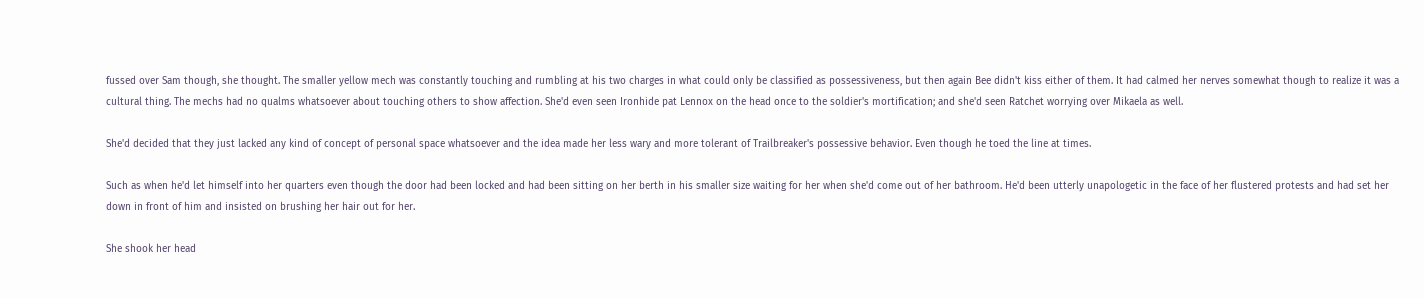fussed over Sam though, she thought. The smaller yellow mech was constantly touching and rumbling at his two charges in what could only be classified as possessiveness, but then again Bee didn't kiss either of them. It had calmed her nerves somewhat though to realize it was a cultural thing. The mechs had no qualms whatsoever about touching others to show affection. She'd even seen Ironhide pat Lennox on the head once to the soldier's mortification; and she'd seen Ratchet worrying over Mikaela as well.

She'd decided that they just lacked any kind of concept of personal space whatsoever and the idea made her less wary and more tolerant of Trailbreaker's possessive behavior. Even though he toed the line at times.

Such as when he'd let himself into her quarters even though the door had been locked and had been sitting on her berth in his smaller size waiting for her when she'd come out of her bathroom. He'd been utterly unapologetic in the face of her flustered protests and had set her down in front of him and insisted on brushing her hair out for her.

She shook her head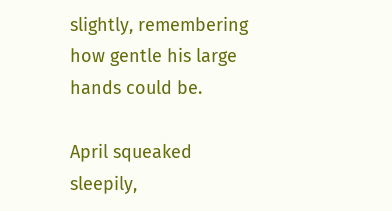slightly, remembering how gentle his large hands could be.

April squeaked sleepily,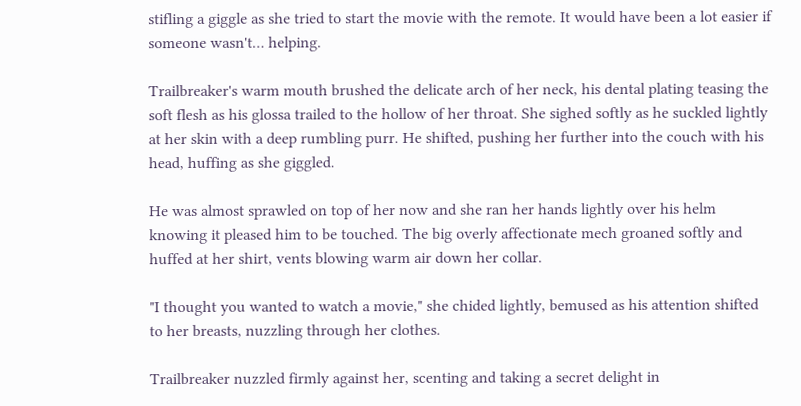stifling a giggle as she tried to start the movie with the remote. It would have been a lot easier if someone wasn't… helping.

Trailbreaker's warm mouth brushed the delicate arch of her neck, his dental plating teasing the soft flesh as his glossa trailed to the hollow of her throat. She sighed softly as he suckled lightly at her skin with a deep rumbling purr. He shifted, pushing her further into the couch with his head, huffing as she giggled.

He was almost sprawled on top of her now and she ran her hands lightly over his helm knowing it pleased him to be touched. The big overly affectionate mech groaned softly and huffed at her shirt, vents blowing warm air down her collar.

"I thought you wanted to watch a movie," she chided lightly, bemused as his attention shifted to her breasts, nuzzling through her clothes.

Trailbreaker nuzzled firmly against her, scenting and taking a secret delight in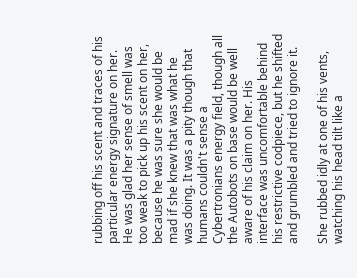rubbing off his scent and traces of his particular energy signature on her. He was glad her sense of smell was too weak to pick up his scent on her, because he was sure she would be mad if she knew that was what he was doing. It was a pity though that humans couldn't sense a Cybertronians energy field, though all the Autobots on base would be well aware of his claim on her. His interface was uncomfortable behind his restrictive codpiece, but he shifted and grumbled and tried to ignore it.

She rubbed idly at one of his vents, watching his head tilt like a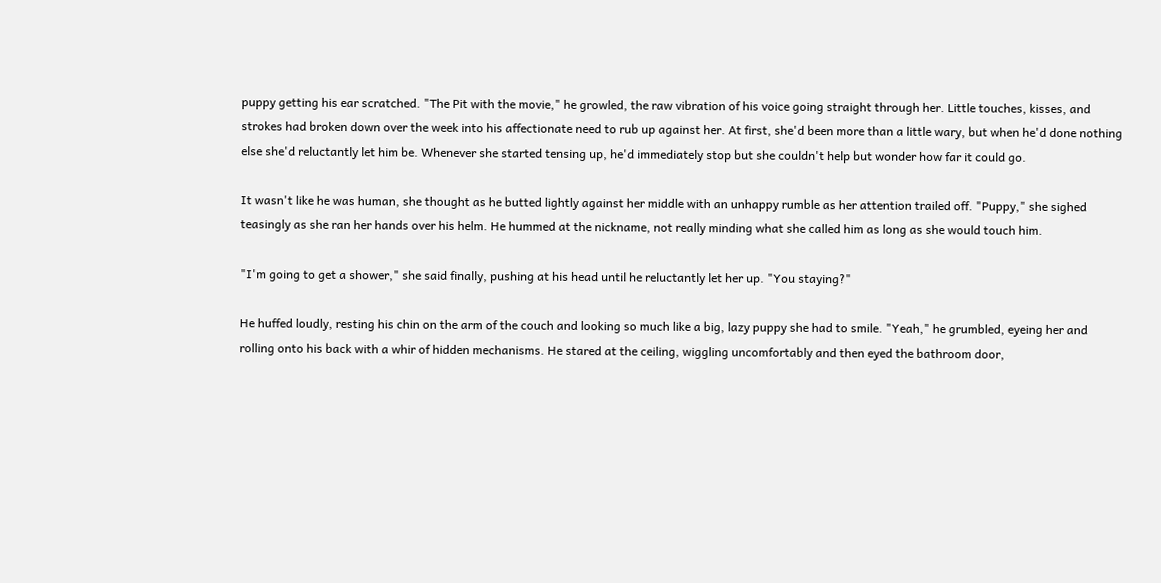puppy getting his ear scratched. "The Pit with the movie," he growled, the raw vibration of his voice going straight through her. Little touches, kisses, and strokes had broken down over the week into his affectionate need to rub up against her. At first, she'd been more than a little wary, but when he'd done nothing else she'd reluctantly let him be. Whenever she started tensing up, he'd immediately stop but she couldn't help but wonder how far it could go.

It wasn't like he was human, she thought as he butted lightly against her middle with an unhappy rumble as her attention trailed off. "Puppy," she sighed teasingly as she ran her hands over his helm. He hummed at the nickname, not really minding what she called him as long as she would touch him.

"I'm going to get a shower," she said finally, pushing at his head until he reluctantly let her up. "You staying?"

He huffed loudly, resting his chin on the arm of the couch and looking so much like a big, lazy puppy she had to smile. "Yeah," he grumbled, eyeing her and rolling onto his back with a whir of hidden mechanisms. He stared at the ceiling, wiggling uncomfortably and then eyed the bathroom door,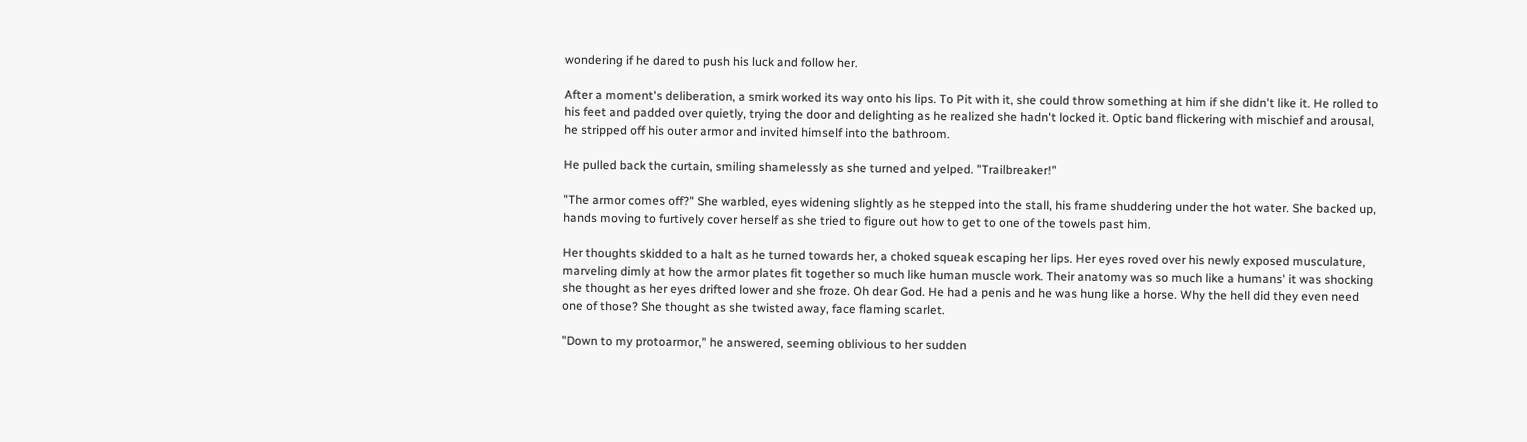wondering if he dared to push his luck and follow her.

After a moment's deliberation, a smirk worked its way onto his lips. To Pit with it, she could throw something at him if she didn't like it. He rolled to his feet and padded over quietly, trying the door and delighting as he realized she hadn't locked it. Optic band flickering with mischief and arousal, he stripped off his outer armor and invited himself into the bathroom.

He pulled back the curtain, smiling shamelessly as she turned and yelped. "Trailbreaker!"

"The armor comes off?" She warbled, eyes widening slightly as he stepped into the stall, his frame shuddering under the hot water. She backed up, hands moving to furtively cover herself as she tried to figure out how to get to one of the towels past him.

Her thoughts skidded to a halt as he turned towards her, a choked squeak escaping her lips. Her eyes roved over his newly exposed musculature, marveling dimly at how the armor plates fit together so much like human muscle work. Their anatomy was so much like a humans' it was shocking she thought as her eyes drifted lower and she froze. Oh dear God. He had a penis and he was hung like a horse. Why the hell did they even need one of those? She thought as she twisted away, face flaming scarlet.

"Down to my protoarmor," he answered, seeming oblivious to her sudden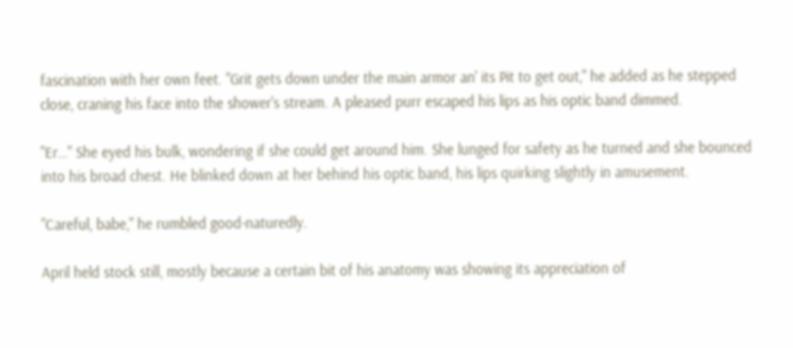fascination with her own feet. "Grit gets down under the main armor an' its Pit to get out," he added as he stepped close, craning his face into the shower's stream. A pleased purr escaped his lips as his optic band dimmed.

"Er…" She eyed his bulk, wondering if she could get around him. She lunged for safety as he turned and she bounced into his broad chest. He blinked down at her behind his optic band, his lips quirking slightly in amusement.

"Careful, babe," he rumbled good-naturedly.

April held stock still, mostly because a certain bit of his anatomy was showing its appreciation of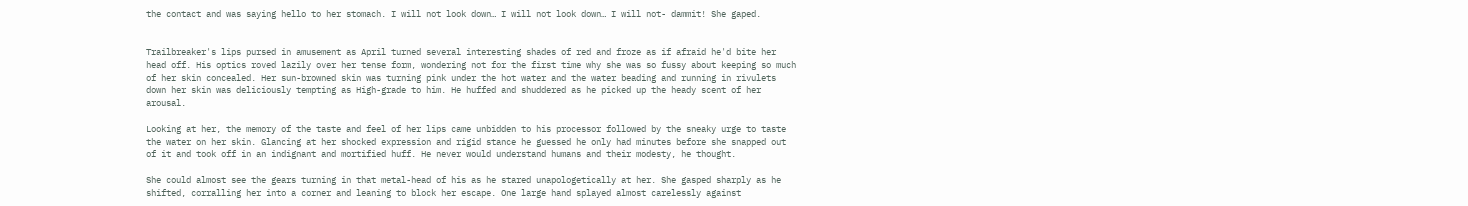the contact and was saying hello to her stomach. I will not look down… I will not look down… I will not- dammit! She gaped.


Trailbreaker's lips pursed in amusement as April turned several interesting shades of red and froze as if afraid he'd bite her head off. His optics roved lazily over her tense form, wondering not for the first time why she was so fussy about keeping so much of her skin concealed. Her sun-browned skin was turning pink under the hot water and the water beading and running in rivulets down her skin was deliciously tempting as High-grade to him. He huffed and shuddered as he picked up the heady scent of her arousal.

Looking at her, the memory of the taste and feel of her lips came unbidden to his processor followed by the sneaky urge to taste the water on her skin. Glancing at her shocked expression and rigid stance he guessed he only had minutes before she snapped out of it and took off in an indignant and mortified huff. He never would understand humans and their modesty, he thought.

She could almost see the gears turning in that metal-head of his as he stared unapologetically at her. She gasped sharply as he shifted, corralling her into a corner and leaning to block her escape. One large hand splayed almost carelessly against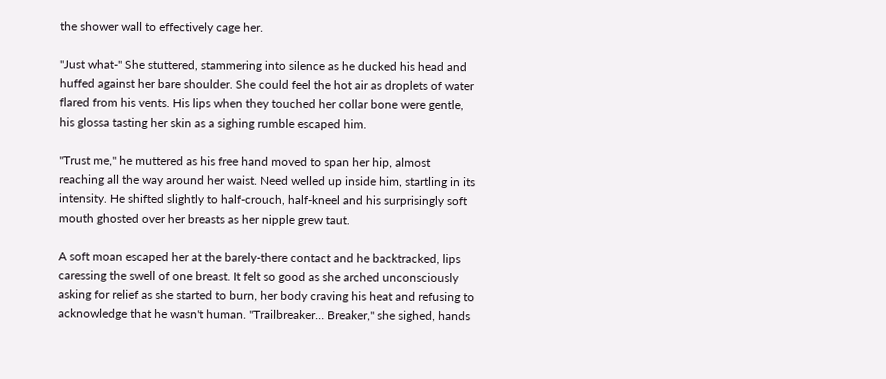the shower wall to effectively cage her.

"Just what-" She stuttered, stammering into silence as he ducked his head and huffed against her bare shoulder. She could feel the hot air as droplets of water flared from his vents. His lips when they touched her collar bone were gentle, his glossa tasting her skin as a sighing rumble escaped him.

"Trust me," he muttered as his free hand moved to span her hip, almost reaching all the way around her waist. Need welled up inside him, startling in its intensity. He shifted slightly to half-crouch, half-kneel and his surprisingly soft mouth ghosted over her breasts as her nipple grew taut.

A soft moan escaped her at the barely-there contact and he backtracked, lips caressing the swell of one breast. It felt so good as she arched unconsciously asking for relief as she started to burn, her body craving his heat and refusing to acknowledge that he wasn't human. "Trailbreaker… Breaker," she sighed, hands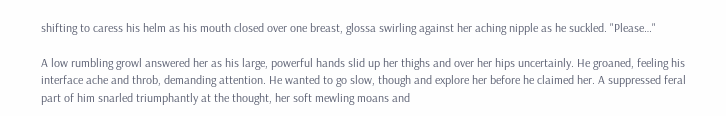shifting to caress his helm as his mouth closed over one breast, glossa swirling against her aching nipple as he suckled. "Please…"

A low rumbling growl answered her as his large, powerful hands slid up her thighs and over her hips uncertainly. He groaned, feeling his interface ache and throb, demanding attention. He wanted to go slow, though and explore her before he claimed her. A suppressed feral part of him snarled triumphantly at the thought, her soft mewling moans and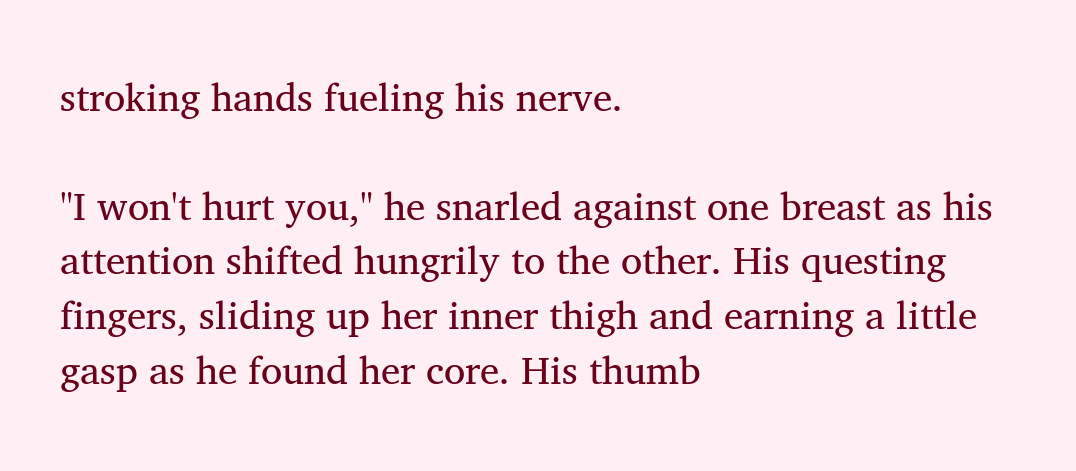stroking hands fueling his nerve.

"I won't hurt you," he snarled against one breast as his attention shifted hungrily to the other. His questing fingers, sliding up her inner thigh and earning a little gasp as he found her core. His thumb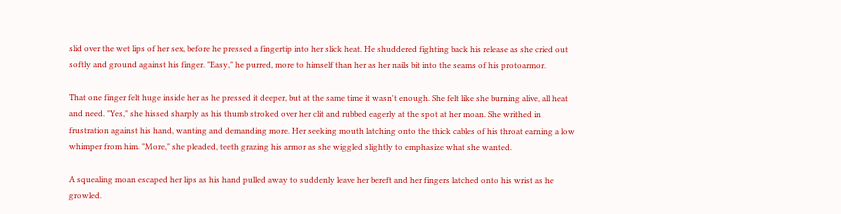slid over the wet lips of her sex, before he pressed a fingertip into her slick heat. He shuddered fighting back his release as she cried out softly and ground against his finger. "Easy," he purred, more to himself than her as her nails bit into the seams of his protoarmor.

That one finger felt huge inside her as he pressed it deeper, but at the same time it wasn't enough. She felt like she burning alive, all heat and need. "Yes," she hissed sharply as his thumb stroked over her clit and rubbed eagerly at the spot at her moan. She writhed in frustration against his hand, wanting and demanding more. Her seeking mouth latching onto the thick cables of his throat earning a low whimper from him. "More," she pleaded, teeth grazing his armor as she wiggled slightly to emphasize what she wanted.

A squealing moan escaped her lips as his hand pulled away to suddenly leave her bereft and her fingers latched onto his wrist as he growled.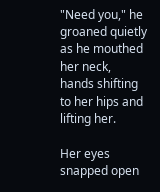"Need you," he groaned quietly as he mouthed her neck, hands shifting to her hips and lifting her.

Her eyes snapped open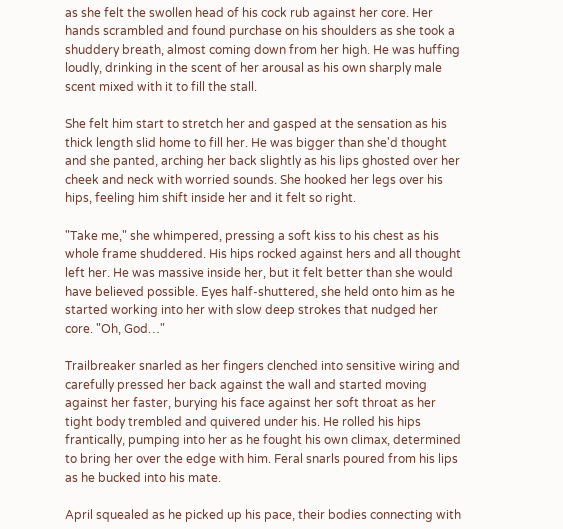as she felt the swollen head of his cock rub against her core. Her hands scrambled and found purchase on his shoulders as she took a shuddery breath, almost coming down from her high. He was huffing loudly, drinking in the scent of her arousal as his own sharply male scent mixed with it to fill the stall.

She felt him start to stretch her and gasped at the sensation as his thick length slid home to fill her. He was bigger than she'd thought and she panted, arching her back slightly as his lips ghosted over her cheek and neck with worried sounds. She hooked her legs over his hips, feeling him shift inside her and it felt so right.

"Take me," she whimpered, pressing a soft kiss to his chest as his whole frame shuddered. His hips rocked against hers and all thought left her. He was massive inside her, but it felt better than she would have believed possible. Eyes half-shuttered, she held onto him as he started working into her with slow deep strokes that nudged her core. "Oh, God…"

Trailbreaker snarled as her fingers clenched into sensitive wiring and carefully pressed her back against the wall and started moving against her faster, burying his face against her soft throat as her tight body trembled and quivered under his. He rolled his hips frantically, pumping into her as he fought his own climax, determined to bring her over the edge with him. Feral snarls poured from his lips as he bucked into his mate.

April squealed as he picked up his pace, their bodies connecting with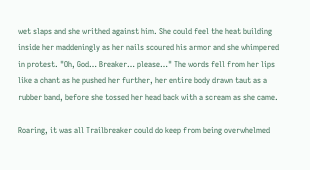wet slaps and she writhed against him. She could feel the heat building inside her maddeningly as her nails scoured his armor and she whimpered in protest. "Oh, God… Breaker… please…" The words fell from her lips like a chant as he pushed her further, her entire body drawn taut as a rubber band, before she tossed her head back with a scream as she came.

Roaring, it was all Trailbreaker could do keep from being overwhelmed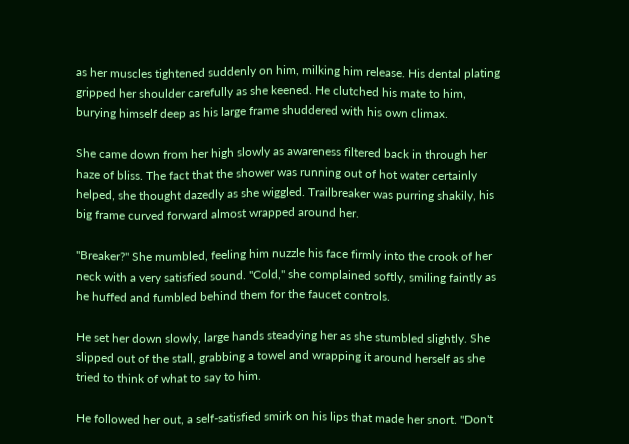as her muscles tightened suddenly on him, milking him release. His dental plating gripped her shoulder carefully as she keened. He clutched his mate to him, burying himself deep as his large frame shuddered with his own climax.

She came down from her high slowly as awareness filtered back in through her haze of bliss. The fact that the shower was running out of hot water certainly helped, she thought dazedly as she wiggled. Trailbreaker was purring shakily, his big frame curved forward almost wrapped around her.

"Breaker?" She mumbled, feeling him nuzzle his face firmly into the crook of her neck with a very satisfied sound. "Cold," she complained softly, smiling faintly as he huffed and fumbled behind them for the faucet controls.

He set her down slowly, large hands steadying her as she stumbled slightly. She slipped out of the stall, grabbing a towel and wrapping it around herself as she tried to think of what to say to him.

He followed her out, a self-satisfied smirk on his lips that made her snort. "Don't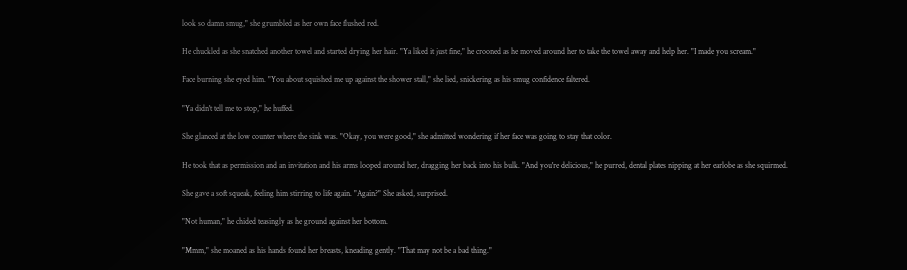look so damn smug," she grumbled as her own face flushed red.

He chuckled as she snatched another towel and started drying her hair. "Ya liked it just fine," he crooned as he moved around her to take the towel away and help her. "I made you scream."

Face burning she eyed him. "You about squished me up against the shower stall," she lied, snickering as his smug confidence faltered.

"Ya didn't tell me to stop," he huffed.

She glanced at the low counter where the sink was. "Okay, you were good," she admitted wondering if her face was going to stay that color.

He took that as permission and an invitation and his arms looped around her, dragging her back into his bulk. "And you're delicious," he purred, dental plates nipping at her earlobe as she squirmed.

She gave a soft squeak, feeling him stirring to life again. "Again?" She asked, surprised.

"Not human," he chided teasingly as he ground against her bottom.

"Mmm," she moaned as his hands found her breasts, kneading gently. "That may not be a bad thing."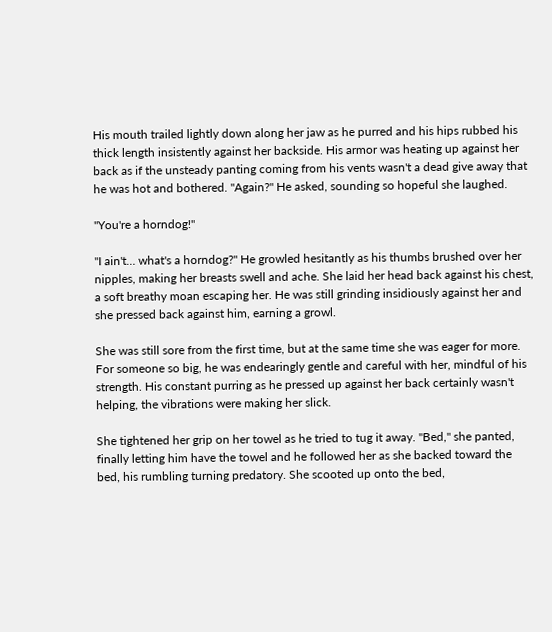His mouth trailed lightly down along her jaw as he purred and his hips rubbed his thick length insistently against her backside. His armor was heating up against her back as if the unsteady panting coming from his vents wasn't a dead give away that he was hot and bothered. "Again?" He asked, sounding so hopeful she laughed.

"You're a horndog!"

"I ain't… what's a horndog?" He growled hesitantly as his thumbs brushed over her nipples, making her breasts swell and ache. She laid her head back against his chest, a soft breathy moan escaping her. He was still grinding insidiously against her and she pressed back against him, earning a growl.

She was still sore from the first time, but at the same time she was eager for more. For someone so big, he was endearingly gentle and careful with her, mindful of his strength. His constant purring as he pressed up against her back certainly wasn't helping, the vibrations were making her slick.

She tightened her grip on her towel as he tried to tug it away. "Bed," she panted, finally letting him have the towel and he followed her as she backed toward the bed, his rumbling turning predatory. She scooted up onto the bed,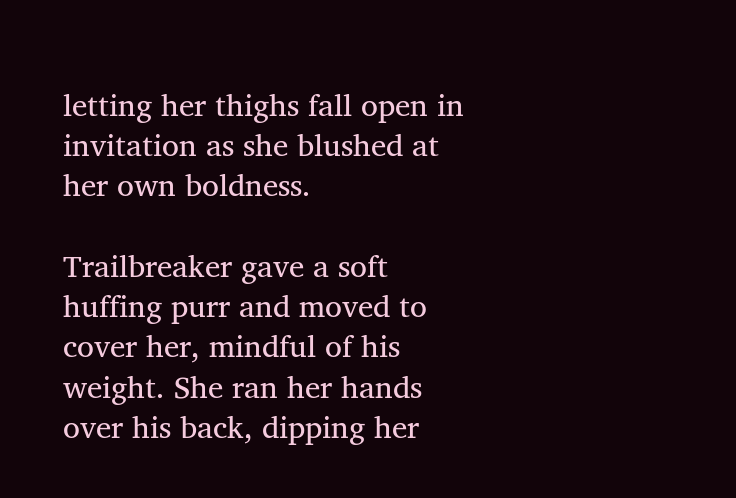letting her thighs fall open in invitation as she blushed at her own boldness.

Trailbreaker gave a soft huffing purr and moved to cover her, mindful of his weight. She ran her hands over his back, dipping her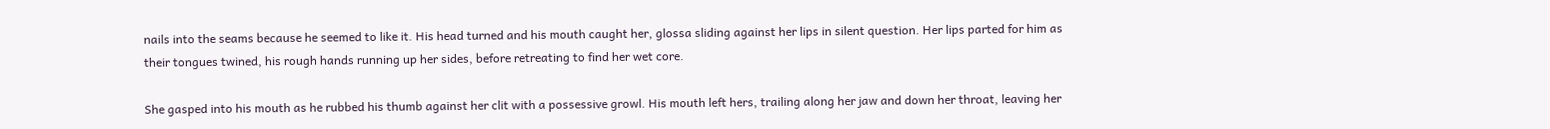nails into the seams because he seemed to like it. His head turned and his mouth caught her, glossa sliding against her lips in silent question. Her lips parted for him as their tongues twined, his rough hands running up her sides, before retreating to find her wet core.

She gasped into his mouth as he rubbed his thumb against her clit with a possessive growl. His mouth left hers, trailing along her jaw and down her throat, leaving her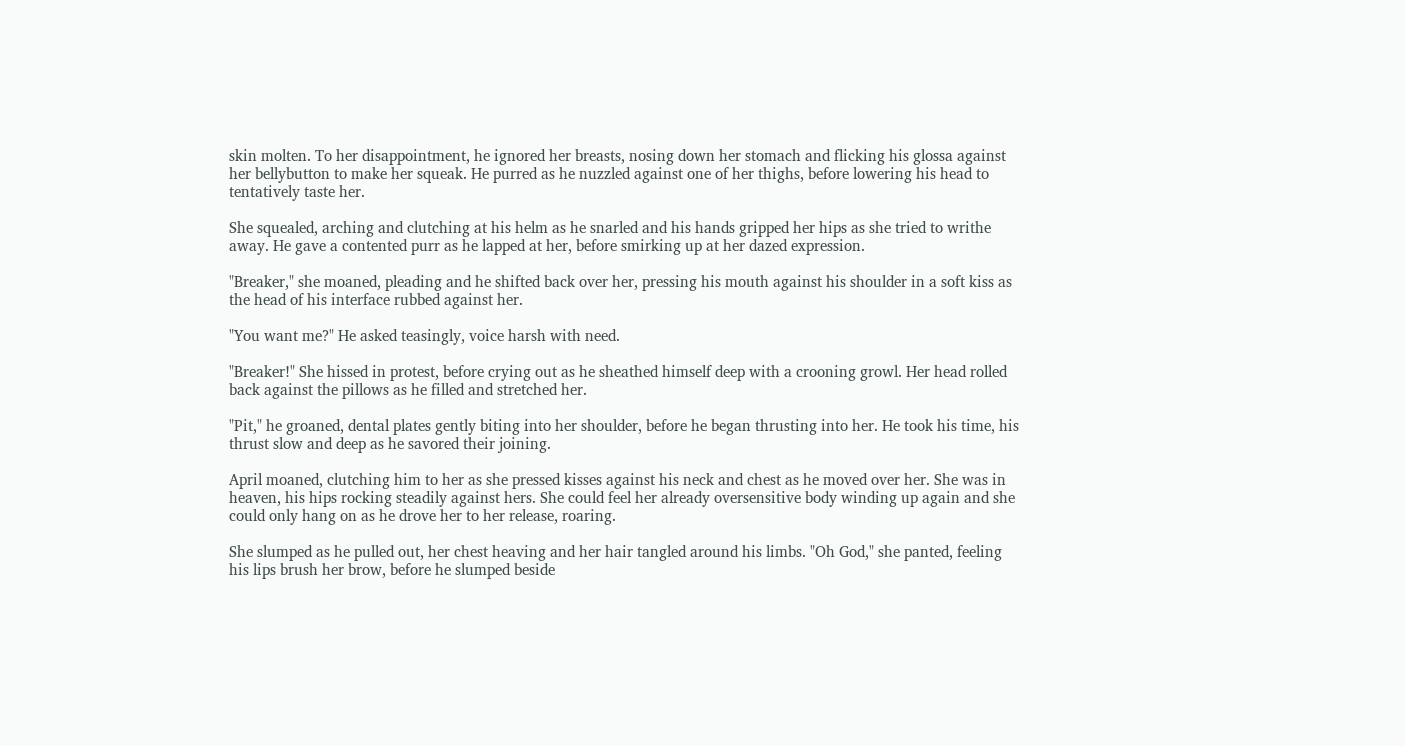skin molten. To her disappointment, he ignored her breasts, nosing down her stomach and flicking his glossa against her bellybutton to make her squeak. He purred as he nuzzled against one of her thighs, before lowering his head to tentatively taste her.

She squealed, arching and clutching at his helm as he snarled and his hands gripped her hips as she tried to writhe away. He gave a contented purr as he lapped at her, before smirking up at her dazed expression.

"Breaker," she moaned, pleading and he shifted back over her, pressing his mouth against his shoulder in a soft kiss as the head of his interface rubbed against her.

"You want me?" He asked teasingly, voice harsh with need.

"Breaker!" She hissed in protest, before crying out as he sheathed himself deep with a crooning growl. Her head rolled back against the pillows as he filled and stretched her.

"Pit," he groaned, dental plates gently biting into her shoulder, before he began thrusting into her. He took his time, his thrust slow and deep as he savored their joining.

April moaned, clutching him to her as she pressed kisses against his neck and chest as he moved over her. She was in heaven, his hips rocking steadily against hers. She could feel her already oversensitive body winding up again and she could only hang on as he drove her to her release, roaring.

She slumped as he pulled out, her chest heaving and her hair tangled around his limbs. "Oh God," she panted, feeling his lips brush her brow, before he slumped beside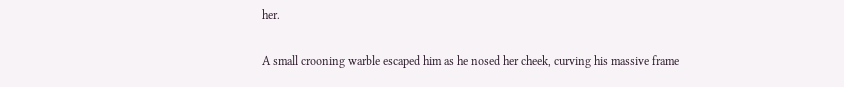her.

A small crooning warble escaped him as he nosed her cheek, curving his massive frame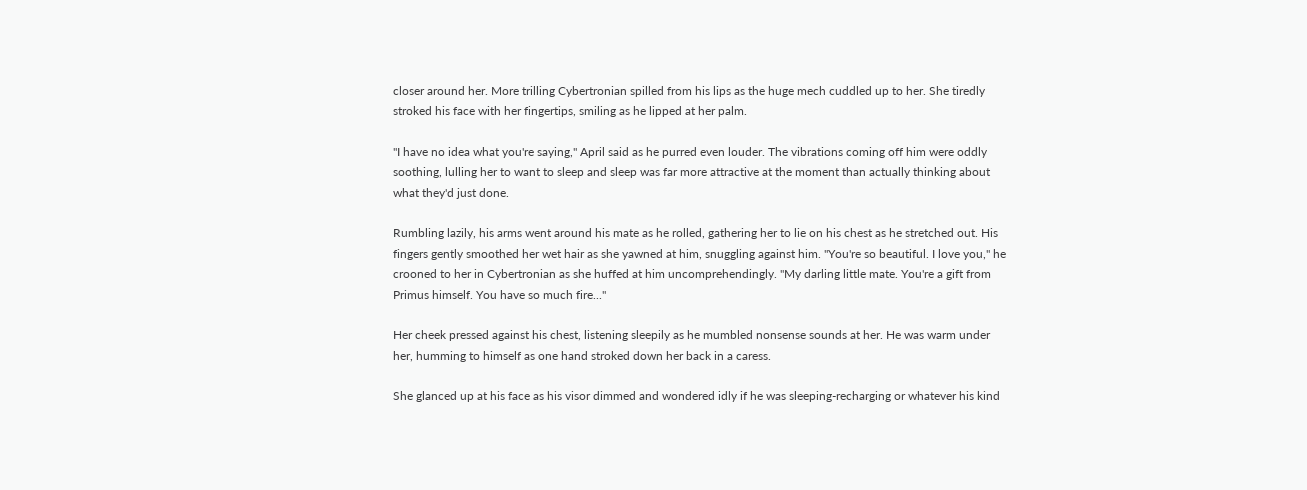closer around her. More trilling Cybertronian spilled from his lips as the huge mech cuddled up to her. She tiredly stroked his face with her fingertips, smiling as he lipped at her palm.

"I have no idea what you're saying," April said as he purred even louder. The vibrations coming off him were oddly soothing, lulling her to want to sleep and sleep was far more attractive at the moment than actually thinking about what they'd just done.

Rumbling lazily, his arms went around his mate as he rolled, gathering her to lie on his chest as he stretched out. His fingers gently smoothed her wet hair as she yawned at him, snuggling against him. "You're so beautiful. I love you," he crooned to her in Cybertronian as she huffed at him uncomprehendingly. "My darling little mate. You're a gift from Primus himself. You have so much fire..."

Her cheek pressed against his chest, listening sleepily as he mumbled nonsense sounds at her. He was warm under her, humming to himself as one hand stroked down her back in a caress.

She glanced up at his face as his visor dimmed and wondered idly if he was sleeping-recharging or whatever his kind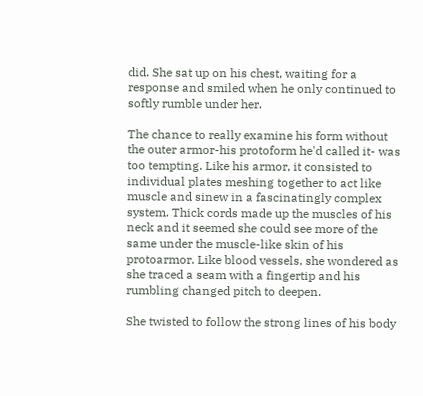did. She sat up on his chest, waiting for a response and smiled when he only continued to softly rumble under her.

The chance to really examine his form without the outer armor-his protoform he'd called it- was too tempting. Like his armor, it consisted to individual plates meshing together to act like muscle and sinew in a fascinatingly complex system. Thick cords made up the muscles of his neck and it seemed she could see more of the same under the muscle-like skin of his protoarmor. Like blood vessels, she wondered as she traced a seam with a fingertip and his rumbling changed pitch to deepen.

She twisted to follow the strong lines of his body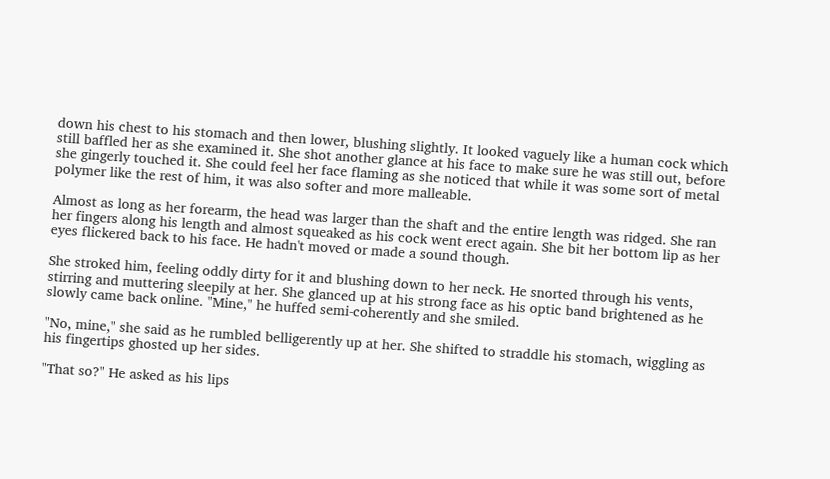down his chest to his stomach and then lower, blushing slightly. It looked vaguely like a human cock which still baffled her as she examined it. She shot another glance at his face to make sure he was still out, before she gingerly touched it. She could feel her face flaming as she noticed that while it was some sort of metal polymer like the rest of him, it was also softer and more malleable.

Almost as long as her forearm, the head was larger than the shaft and the entire length was ridged. She ran her fingers along his length and almost squeaked as his cock went erect again. She bit her bottom lip as her eyes flickered back to his face. He hadn't moved or made a sound though.

She stroked him, feeling oddly dirty for it and blushing down to her neck. He snorted through his vents, stirring and muttering sleepily at her. She glanced up at his strong face as his optic band brightened as he slowly came back online. "Mine," he huffed semi-coherently and she smiled.

"No, mine," she said as he rumbled belligerently up at her. She shifted to straddle his stomach, wiggling as his fingertips ghosted up her sides.

"That so?" He asked as his lips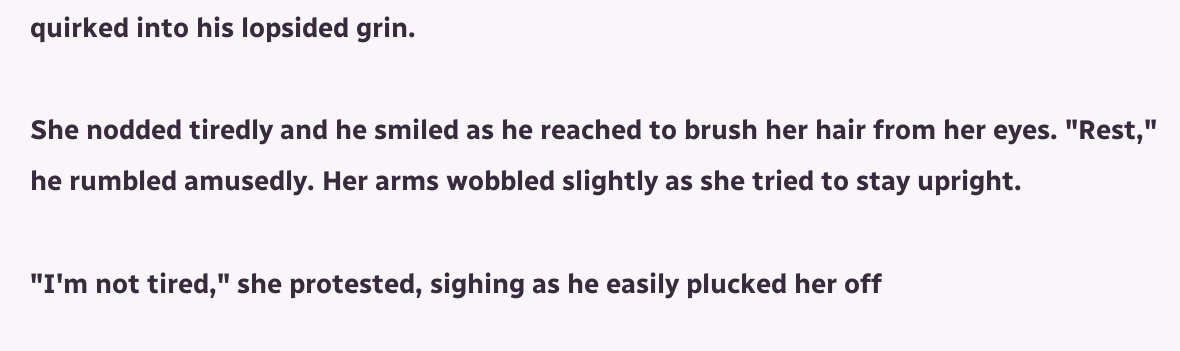quirked into his lopsided grin.

She nodded tiredly and he smiled as he reached to brush her hair from her eyes. "Rest," he rumbled amusedly. Her arms wobbled slightly as she tried to stay upright.

"I'm not tired," she protested, sighing as he easily plucked her off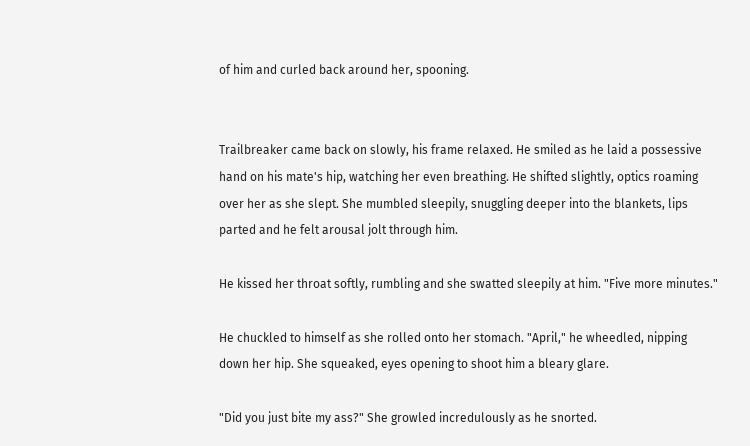of him and curled back around her, spooning.


Trailbreaker came back on slowly, his frame relaxed. He smiled as he laid a possessive hand on his mate's hip, watching her even breathing. He shifted slightly, optics roaming over her as she slept. She mumbled sleepily, snuggling deeper into the blankets, lips parted and he felt arousal jolt through him.

He kissed her throat softly, rumbling and she swatted sleepily at him. "Five more minutes."

He chuckled to himself as she rolled onto her stomach. "April," he wheedled, nipping down her hip. She squeaked, eyes opening to shoot him a bleary glare.

"Did you just bite my ass?" She growled incredulously as he snorted.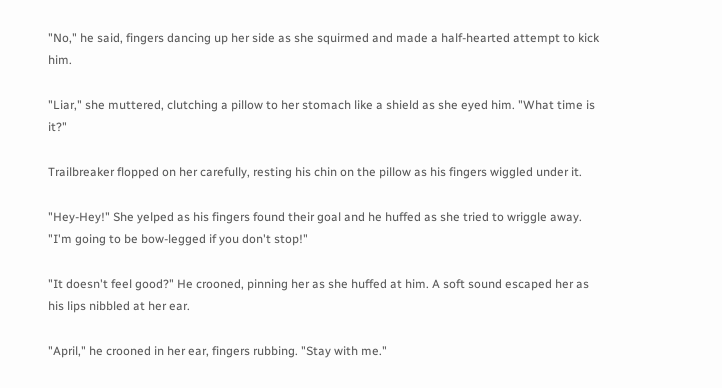"No," he said, fingers dancing up her side as she squirmed and made a half-hearted attempt to kick him.

"Liar," she muttered, clutching a pillow to her stomach like a shield as she eyed him. "What time is it?"

Trailbreaker flopped on her carefully, resting his chin on the pillow as his fingers wiggled under it.

"Hey-Hey!" She yelped as his fingers found their goal and he huffed as she tried to wriggle away. "I'm going to be bow-legged if you don't stop!"

"It doesn't feel good?" He crooned, pinning her as she huffed at him. A soft sound escaped her as his lips nibbled at her ear.

"April," he crooned in her ear, fingers rubbing. "Stay with me."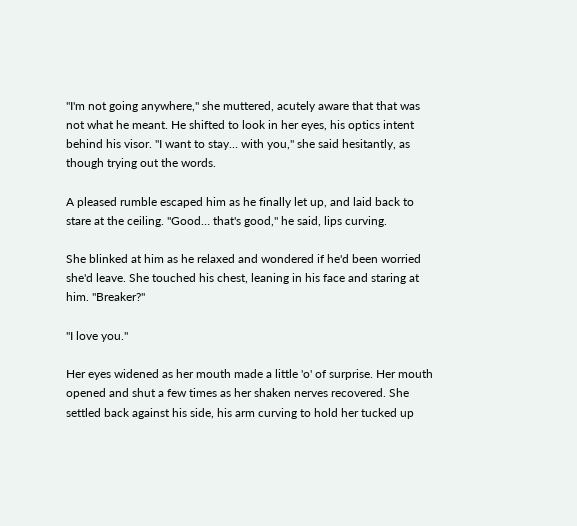"I'm not going anywhere," she muttered, acutely aware that that was not what he meant. He shifted to look in her eyes, his optics intent behind his visor. "I want to stay… with you," she said hesitantly, as though trying out the words.

A pleased rumble escaped him as he finally let up, and laid back to stare at the ceiling. "Good… that's good," he said, lips curving.

She blinked at him as he relaxed and wondered if he'd been worried she'd leave. She touched his chest, leaning in his face and staring at him. "Breaker?"

"I love you."

Her eyes widened as her mouth made a little 'o' of surprise. Her mouth opened and shut a few times as her shaken nerves recovered. She settled back against his side, his arm curving to hold her tucked up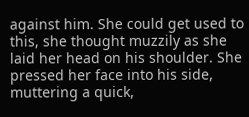against him. She could get used to this, she thought muzzily as she laid her head on his shoulder. She pressed her face into his side, muttering a quick,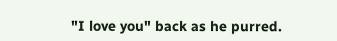"I love you" back as he purred.